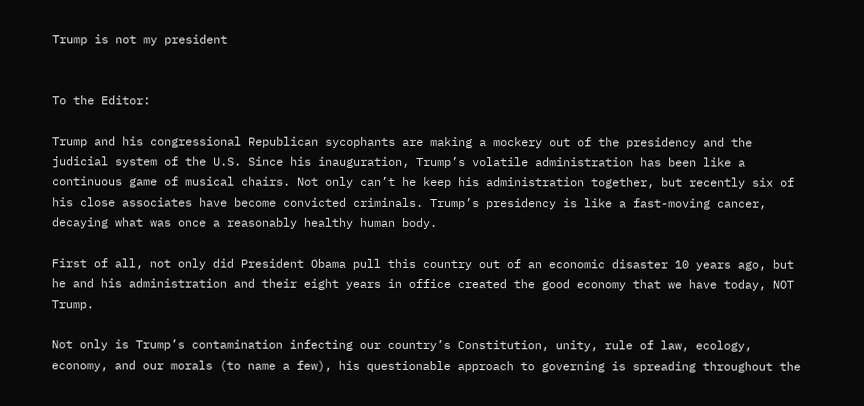Trump is not my president


To the Editor:

Trump and his congressional Republican sycophants are making a mockery out of the presidency and the judicial system of the U.S. Since his inauguration, Trump’s volatile administration has been like a continuous game of musical chairs. Not only can’t he keep his administration together, but recently six of his close associates have become convicted criminals. Trump’s presidency is like a fast-moving cancer, decaying what was once a reasonably healthy human body.

First of all, not only did President Obama pull this country out of an economic disaster 10 years ago, but he and his administration and their eight years in office created the good economy that we have today, NOT Trump.

Not only is Trump’s contamination infecting our country’s Constitution, unity, rule of law, ecology, economy, and our morals (to name a few), his questionable approach to governing is spreading throughout the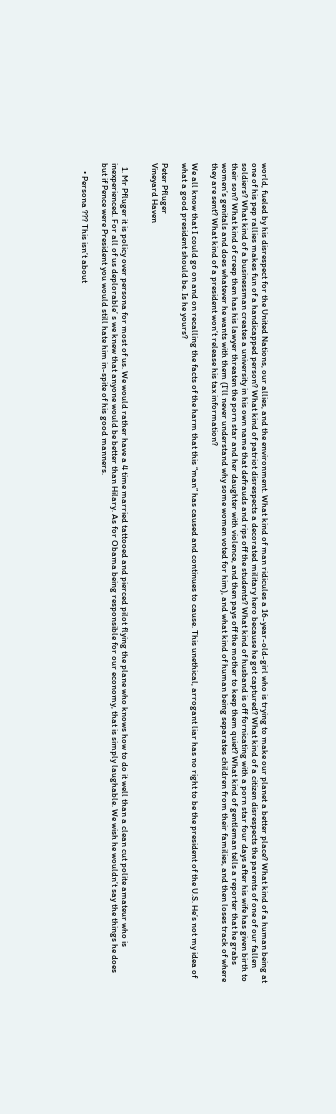world, fueled by his disrespect for the United Nations, our allies, and the environment. What kind of man ridicules a 16-year-old-girl who is trying to make our planet a better place? What kind of a human being at one of his pep rallies makes fun of a handicapped person? What kind of patriot disrespects a decorated military hero because he got captured? What kind of a citizen disrespects the parents of one of our fallen soldiers? What kind of a businessman creates a university in his own name that defrauds and rips off the students? What kind of husband is off fornicating with a porn star four days after his wife has given birth to their son? What kind of creep then has his lawyer threaten the porn star and her daughter with violence, and then pays off the mother to keep them quiet? What kind of gentleman tells a reporter that he grabs women’s genitals and does whatever he wants with them (I’ll never understand why some women voted for him), and what kind of human being separates children from their families, and then loses track of where they are sent? What kind of a president won’t release his tax information?

We all know that I could go on and on recalling the facts of the harm that this “man” has caused and continues to cause. This unethical, arrogant liar has no right to be the president of the U.S. He’s not my idea of what a good president should be. Is he yours?

Peter Pfluger
Vineyard Haven


  1. Mr Pfluger it is policy over persona for most of us. We would rather have a 4 time married tattooed and pierced pilot flying the plane who knows how to do it well than a clean cut polite amateur who is inexperienced. For all of us deplorable’ s we knew that anyone would be better than Hilary. As for Obama being responsible for our economy, that is simply laughable. We wish he wouldn’t say the things he does but if Pence were President you would still hate him in-spite of his good manners.

    • Persona ??? This isn’t about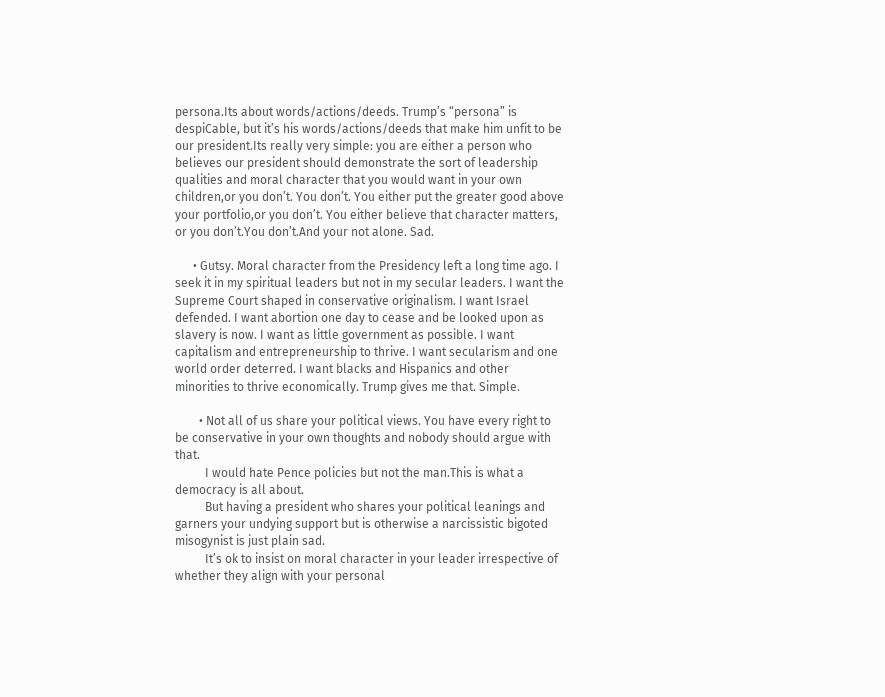persona.Its about words/actions/deeds. Trump’s “persona” is despiCable, but it’s his words/actions/deeds that make him unfit to be our president.Its really very simple: you are either a person who believes our president should demonstrate the sort of leadership qualities and moral character that you would want in your own children,or you don’t. You don’t. You either put the greater good above your portfolio,or you don’t. You either believe that character matters, or you don’t.You don’t.And your not alone. Sad.

      • Gutsy. Moral character from the Presidency left a long time ago. I seek it in my spiritual leaders but not in my secular leaders. I want the Supreme Court shaped in conservative originalism. I want Israel defended. I want abortion one day to cease and be looked upon as slavery is now. I want as little government as possible. I want capitalism and entrepreneurship to thrive. I want secularism and one world order deterred. I want blacks and Hispanics and other minorities to thrive economically. Trump gives me that. Simple.

        • Not all of us share your political views. You have every right to be conservative in your own thoughts and nobody should argue with that.
          I would hate Pence policies but not the man.This is what a democracy is all about.
          But having a president who shares your political leanings and garners your undying support but is otherwise a narcissistic bigoted misogynist is just plain sad.
          It’s ok to insist on moral character in your leader irrespective of whether they align with your personal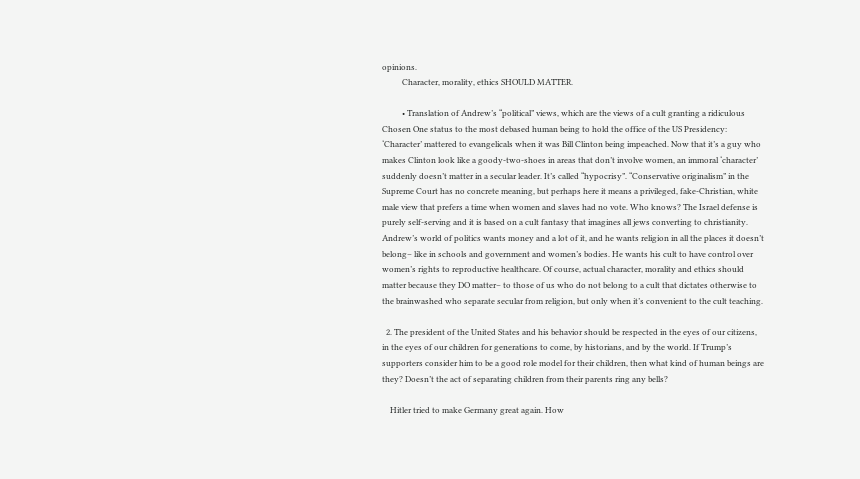opinions.
          Character, morality, ethics SHOULD MATTER.

          • Translation of Andrew’s “political” views, which are the views of a cult granting a ridiculous Chosen One status to the most debased human being to hold the office of the US Presidency: ‘Character’ mattered to evangelicals when it was Bill Clinton being impeached. Now that it’s a guy who makes Clinton look like a goody-two-shoes in areas that don’t involve women, an immoral ‘character’ suddenly doesn’t matter in a secular leader. It’s called “hypocrisy”. “Conservative originalism” in the Supreme Court has no concrete meaning, but perhaps here it means a privileged, fake-Christian, white male view that prefers a time when women and slaves had no vote. Who knows? The Israel defense is purely self-serving and it is based on a cult fantasy that imagines all jews converting to christianity. Andrew’s world of politics wants money and a lot of it, and he wants religion in all the places it doesn’t belong– like in schools and government and women’s bodies. He wants his cult to have control over women’s rights to reproductive healthcare. Of course, actual character, morality and ethics should matter because they DO matter– to those of us who do not belong to a cult that dictates otherwise to the brainwashed who separate secular from religion, but only when it’s convenient to the cult teaching.

  2. The president of the United States and his behavior should be respected in the eyes of our citizens, in the eyes of our children for generations to come, by historians, and by the world. If Trump’s supporters consider him to be a good role model for their children, then what kind of human beings are they? Doesn’t the act of separating children from their parents ring any bells?

    Hitler tried to make Germany great again. How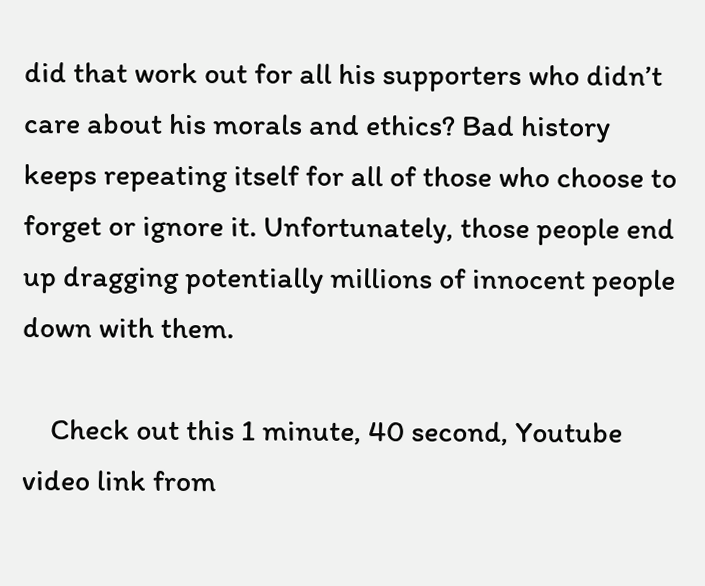did that work out for all his supporters who didn’t care about his morals and ethics? Bad history keeps repeating itself for all of those who choose to forget or ignore it. Unfortunately, those people end up dragging potentially millions of innocent people down with them.

    Check out this 1 minute, 40 second, Youtube video link from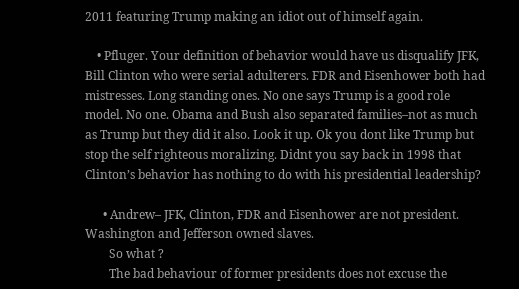2011 featuring Trump making an idiot out of himself again.

    • Pfluger. Your definition of behavior would have us disqualify JFK, Bill Clinton who were serial adulterers. FDR and Eisenhower both had mistresses. Long standing ones. No one says Trump is a good role model. No one. Obama and Bush also separated families–not as much as Trump but they did it also. Look it up. Ok you dont like Trump but stop the self righteous moralizing. Didnt you say back in 1998 that Clinton’s behavior has nothing to do with his presidential leadership?

      • Andrew– JFK, Clinton, FDR and Eisenhower are not president. Washington and Jefferson owned slaves.
        So what ?
        The bad behaviour of former presidents does not excuse the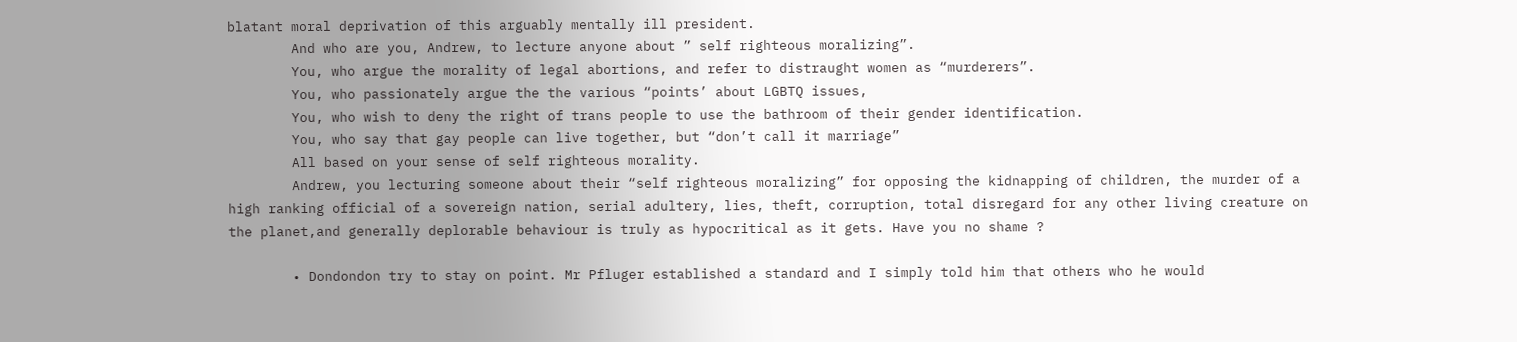blatant moral deprivation of this arguably mentally ill president.
        And who are you, Andrew, to lecture anyone about ” self righteous moralizing”.
        You, who argue the morality of legal abortions, and refer to distraught women as “murderers”.
        You, who passionately argue the the various “points’ about LGBTQ issues,
        You, who wish to deny the right of trans people to use the bathroom of their gender identification.
        You, who say that gay people can live together, but “don’t call it marriage”
        All based on your sense of self righteous morality.
        Andrew, you lecturing someone about their “self righteous moralizing” for opposing the kidnapping of children, the murder of a high ranking official of a sovereign nation, serial adultery, lies, theft, corruption, total disregard for any other living creature on the planet,and generally deplorable behaviour is truly as hypocritical as it gets. Have you no shame ?

        • Dondondon try to stay on point. Mr Pfluger established a standard and I simply told him that others who he would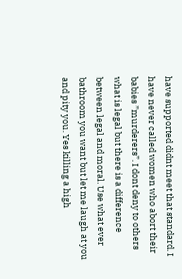have supported didnt meet that standard. I have never called women who abort their babies ”murderers”. I dont deny to others what is legal but there is a difference between legal and moral. Use what ever bathroom you want but let me laugh at you and pity you. Yes killing a high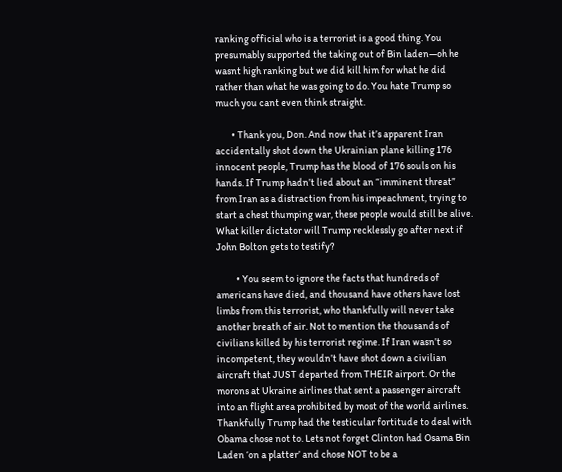ranking official who is a terrorist is a good thing. You presumably supported the taking out of Bin laden—oh he wasnt high ranking but we did kill him for what he did rather than what he was going to do. You hate Trump so much you cant even think straight.

        • Thank you, Don. And now that it’s apparent Iran accidentally shot down the Ukrainian plane killing 176 innocent people, Trump has the blood of 176 souls on his hands. If Trump hadn’t lied about an “imminent threat” from Iran as a distraction from his impeachment, trying to start a chest thumping war, these people would still be alive. What killer dictator will Trump recklessly go after next if John Bolton gets to testify?

          • You seem to ignore the facts that hundreds of americans have died, and thousand have others have lost limbs from this terrorist, who thankfully will never take another breath of air. Not to mention the thousands of civilians killed by his terrorist regime. If Iran wasn’t so incompetent, they wouldn’t have shot down a civilian aircraft that JUST departed from THEIR airport. Or the morons at Ukraine airlines that sent a passenger aircraft into an flight area prohibited by most of the world airlines. Thankfully Trump had the testicular fortitude to deal with Obama chose not to. Lets not forget Clinton had Osama Bin Laden ‘on a platter’ and chose NOT to be a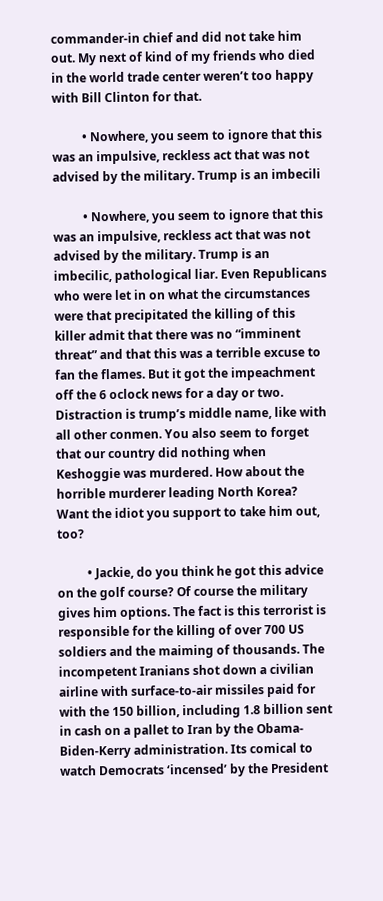commander-in chief and did not take him out. My next of kind of my friends who died in the world trade center weren’t too happy with Bill Clinton for that.

          • Nowhere, you seem to ignore that this was an impulsive, reckless act that was not advised by the military. Trump is an imbecili

          • Nowhere, you seem to ignore that this was an impulsive, reckless act that was not advised by the military. Trump is an imbecilic, pathological liar. Even Republicans who were let in on what the circumstances were that precipitated the killing of this killer admit that there was no “imminent threat” and that this was a terrible excuse to fan the flames. But it got the impeachment off the 6 oclock news for a day or two. Distraction is trump’s middle name, like with all other conmen. You also seem to forget that our country did nothing when Keshoggie was murdered. How about the horrible murderer leading North Korea? Want the idiot you support to take him out, too?

          • Jackie, do you think he got this advice on the golf course? Of course the military gives him options. The fact is this terrorist is responsible for the killing of over 700 US soldiers and the maiming of thousands. The incompetent Iranians shot down a civilian airline with surface-to-air missiles paid for with the 150 billion, including 1.8 billion sent in cash on a pallet to Iran by the Obama-Biden-Kerry administration. Its comical to watch Democrats ‘incensed’ by the President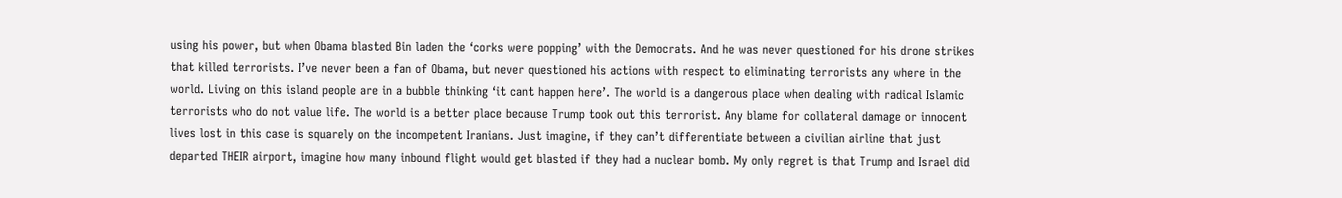using his power, but when Obama blasted Bin laden the ‘corks were popping’ with the Democrats. And he was never questioned for his drone strikes that killed terrorists. I’ve never been a fan of Obama, but never questioned his actions with respect to eliminating terrorists any where in the world. Living on this island people are in a bubble thinking ‘it cant happen here’. The world is a dangerous place when dealing with radical Islamic terrorists who do not value life. The world is a better place because Trump took out this terrorist. Any blame for collateral damage or innocent lives lost in this case is squarely on the incompetent Iranians. Just imagine, if they can’t differentiate between a civilian airline that just departed THEIR airport, imagine how many inbound flight would get blasted if they had a nuclear bomb. My only regret is that Trump and Israel did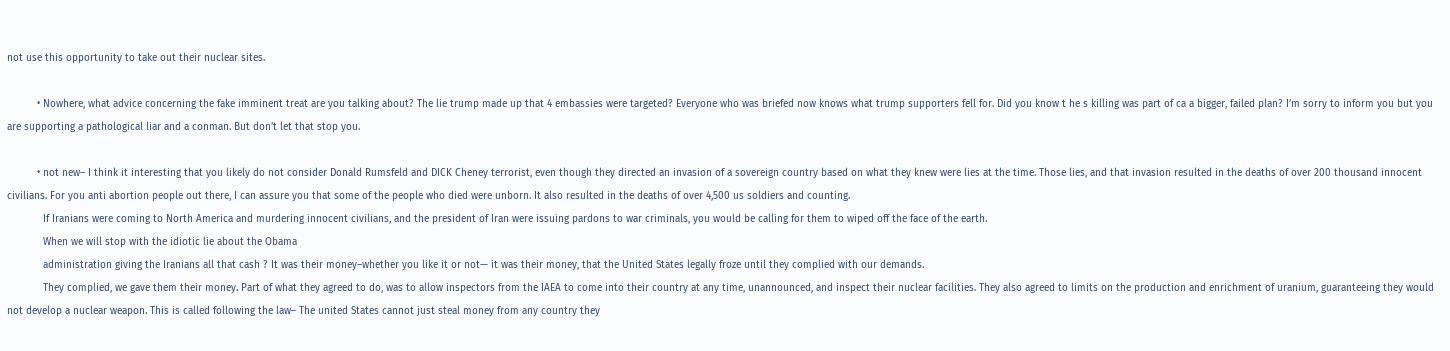not use this opportunity to take out their nuclear sites.

          • Nowhere, what advice concerning the fake imminent treat are you talking about? The lie trump made up that 4 embassies were targeted? Everyone who was briefed now knows what trump supporters fell for. Did you know t he s killing was part of ca a bigger, failed plan? I’m sorry to inform you but you are supporting a pathological liar and a conman. But don’t let that stop you.

          • not new– I think it interesting that you likely do not consider Donald Rumsfeld and DICK Cheney terrorist, even though they directed an invasion of a sovereign country based on what they knew were lies at the time. Those lies, and that invasion resulted in the deaths of over 200 thousand innocent civilians. For you anti abortion people out there, I can assure you that some of the people who died were unborn. It also resulted in the deaths of over 4,500 us soldiers and counting.
            If Iranians were coming to North America and murdering innocent civilians, and the president of Iran were issuing pardons to war criminals, you would be calling for them to wiped off the face of the earth.
            When we will stop with the idiotic lie about the Obama
            administration giving the Iranians all that cash ? It was their money–whether you like it or not— it was their money, that the United States legally froze until they complied with our demands.
            They complied, we gave them their money. Part of what they agreed to do, was to allow inspectors from the IAEA to come into their country at any time, unannounced, and inspect their nuclear facilities. They also agreed to limits on the production and enrichment of uranium, guaranteeing they would not develop a nuclear weapon. This is called following the law– The united States cannot just steal money from any country they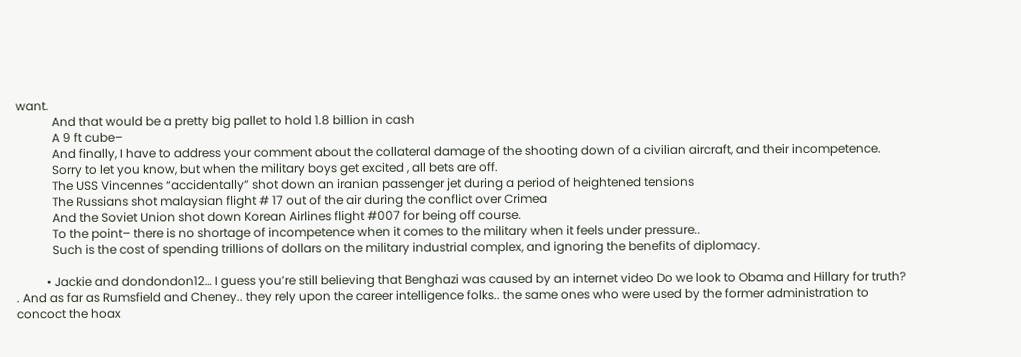want.
            And that would be a pretty big pallet to hold 1.8 billion in cash
            A 9 ft cube–
            And finally, I have to address your comment about the collateral damage of the shooting down of a civilian aircraft, and their incompetence.
            Sorry to let you know, but when the military boys get excited , all bets are off.
            The USS Vincennes “accidentally” shot down an iranian passenger jet during a period of heightened tensions
            The Russians shot malaysian flight # 17 out of the air during the conflict over Crimea
            And the Soviet Union shot down Korean Airlines flight #007 for being off course.
            To the point– there is no shortage of incompetence when it comes to the military when it feels under pressure..
            Such is the cost of spending trillions of dollars on the military industrial complex, and ignoring the benefits of diplomacy.

          • Jackie and dondondon12… I guess you’re still believing that Benghazi was caused by an internet video Do we look to Obama and Hillary for truth? . And as far as Rumsfield and Cheney.. they rely upon the career intelligence folks.. the same ones who were used by the former administration to concoct the hoax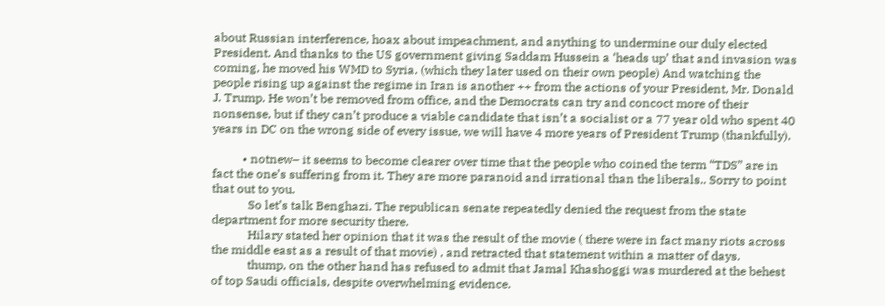about Russian interference, hoax about impeachment, and anything to undermine our duly elected President. And thanks to the US government giving Saddam Hussein a ‘heads up’ that and invasion was coming, he moved his WMD to Syria. (which they later used on their own people) And watching the people rising up against the regime in Iran is another ++ from the actions of your President, Mr. Donald J. Trump. He won’t be removed from office, and the Democrats can try and concoct more of their nonsense, but if they can’t produce a viable candidate that isn’t a socialist or a 77 year old who spent 40 years in DC on the wrong side of every issue, we will have 4 more years of President Trump (thankfully).

          • notnew– it seems to become clearer over time that the people who coined the term “TDS” are in fact the one’s suffering from it. They are more paranoid and irrational than the liberals.. Sorry to point that out to you.
            So let’s talk Benghazi. The republican senate repeatedly denied the request from the state department for more security there.
            Hilary stated her opinion that it was the result of the movie ( there were in fact many riots across the middle east as a result of that movie) , and retracted that statement within a matter of days.
            thump, on the other hand has refused to admit that Jamal Khashoggi was murdered at the behest of top Saudi officials, despite overwhelming evidence.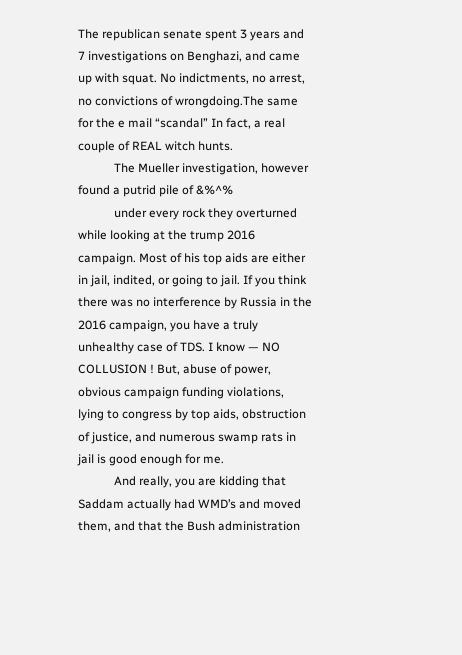The republican senate spent 3 years and 7 investigations on Benghazi, and came up with squat. No indictments, no arrest, no convictions of wrongdoing.The same for the e mail “scandal” In fact, a real couple of REAL witch hunts.
            The Mueller investigation, however found a putrid pile of &%^%
            under every rock they overturned while looking at the trump 2016 campaign. Most of his top aids are either in jail, indited, or going to jail. If you think there was no interference by Russia in the 2016 campaign, you have a truly unhealthy case of TDS. I know — NO COLLUSION ! But, abuse of power, obvious campaign funding violations, lying to congress by top aids, obstruction of justice, and numerous swamp rats in jail is good enough for me.
            And really, you are kidding that Saddam actually had WMD’s and moved them, and that the Bush administration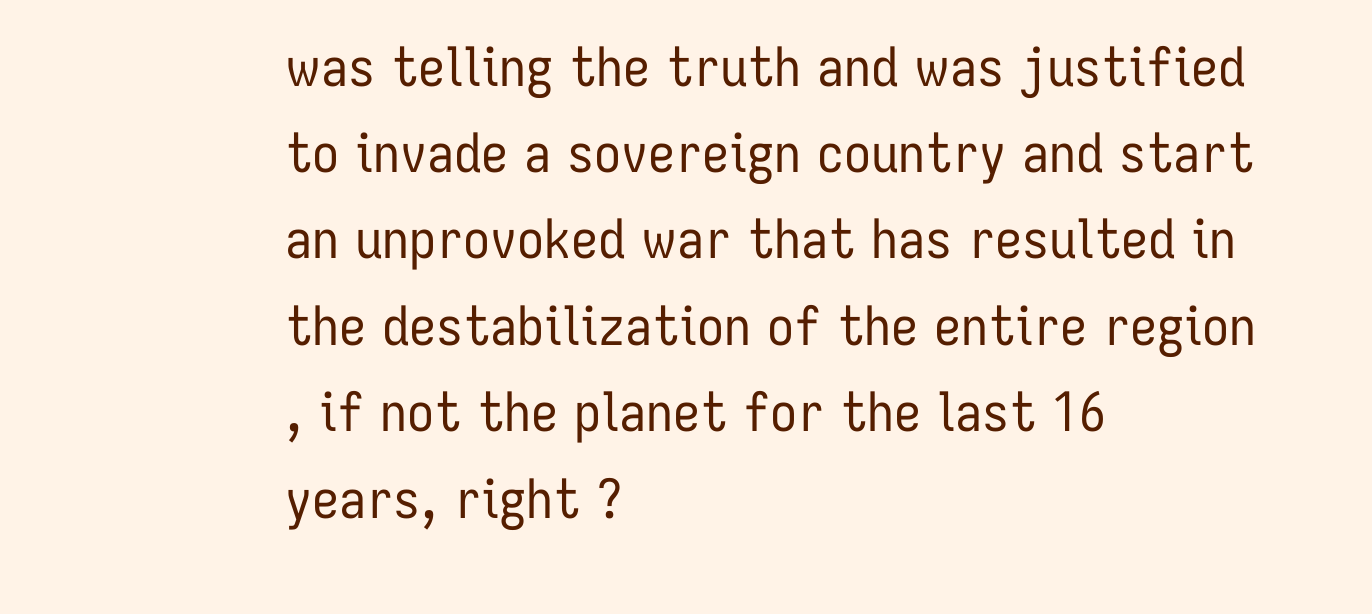was telling the truth and was justified to invade a sovereign country and start an unprovoked war that has resulted in the destabilization of the entire region , if not the planet for the last 16 years, right ?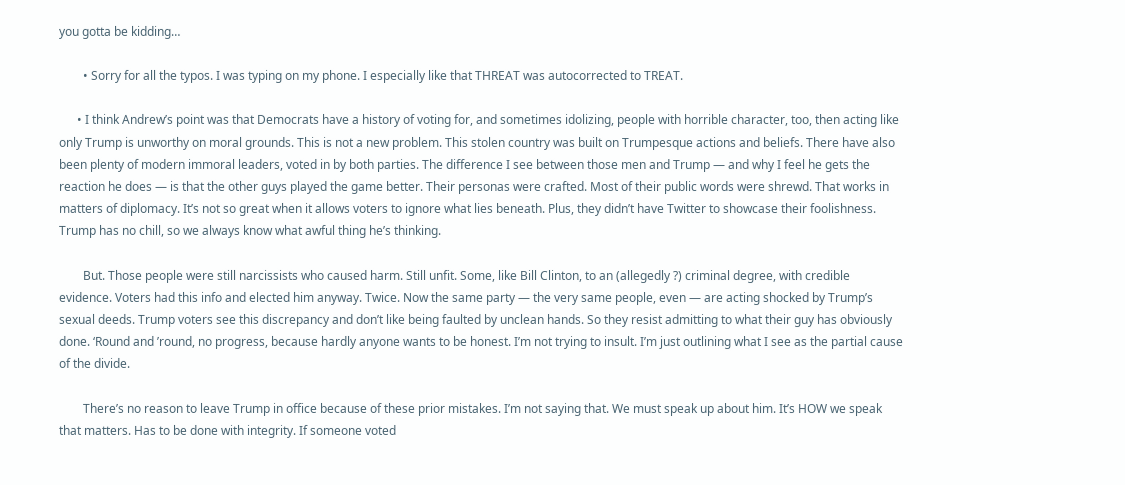you gotta be kidding…

        • Sorry for all the typos. I was typing on my phone. I especially like that THREAT was autocorrected to TREAT.

      • I think Andrew’s point was that Democrats have a history of voting for, and sometimes idolizing, people with horrible character, too, then acting like only Trump is unworthy on moral grounds. This is not a new problem. This stolen country was built on Trumpesque actions and beliefs. There have also been plenty of modern immoral leaders, voted in by both parties. The difference I see between those men and Trump — and why I feel he gets the reaction he does — is that the other guys played the game better. Their personas were crafted. Most of their public words were shrewd. That works in matters of diplomacy. It’s not so great when it allows voters to ignore what lies beneath. Plus, they didn’t have Twitter to showcase their foolishness. Trump has no chill, so we always know what awful thing he’s thinking.

        But. Those people were still narcissists who caused harm. Still unfit. Some, like Bill Clinton, to an (allegedly ?) criminal degree, with credible evidence. Voters had this info and elected him anyway. Twice. Now the same party — the very same people, even — are acting shocked by Trump’s sexual deeds. Trump voters see this discrepancy and don’t like being faulted by unclean hands. So they resist admitting to what their guy has obviously done. ‘Round and ’round, no progress, because hardly anyone wants to be honest. I’m not trying to insult. I’m just outlining what I see as the partial cause of the divide.

        There’s no reason to leave Trump in office because of these prior mistakes. I’m not saying that. We must speak up about him. It’s HOW we speak that matters. Has to be done with integrity. If someone voted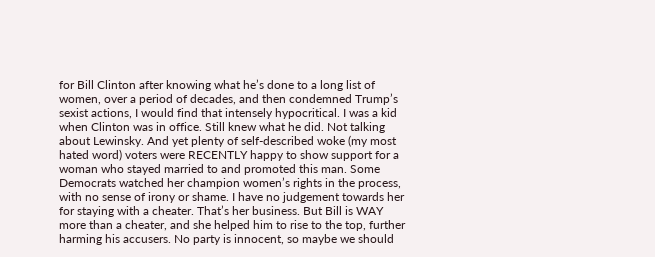for Bill Clinton after knowing what he’s done to a long list of women, over a period of decades, and then condemned Trump’s sexist actions, I would find that intensely hypocritical. I was a kid when Clinton was in office. Still knew what he did. Not talking about Lewinsky. And yet plenty of self-described woke (my most hated word) voters were RECENTLY happy to show support for a woman who stayed married to and promoted this man. Some Democrats watched her champion women’s rights in the process, with no sense of irony or shame. I have no judgement towards her for staying with a cheater. That’s her business. But Bill is WAY more than a cheater, and she helped him to rise to the top, further harming his accusers. No party is innocent, so maybe we should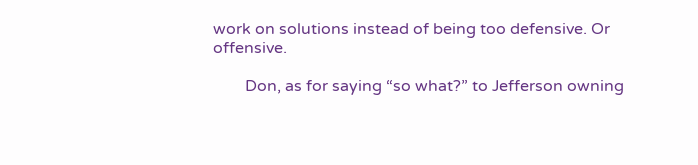work on solutions instead of being too defensive. Or offensive.

        Don, as for saying “so what?” to Jefferson owning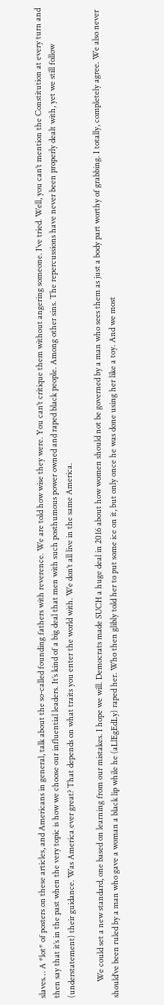slaves… A *lot* of posters on these articles, and Americans in general, talk about the so-called founding fathers with reverence. We are told how wise they were. You can’t critique them without angering someone. I’ve tried. Well, you can’t mention the Constitution at every turn and then say that it’s in the past when the very topic is how we choose our influential leaders. It’s kind of a big deal that men with such posthumous power owned and raped black people. Among other sins. The repercussions have never been properly dealt with, yet we still follow (understatement) their guidance. Was America ever great? That depends on what traits you enter the world with. We don’t all live in the same America.

        We could set a new standard, one based on learning from our mistakes. I hope we will. Democrats made SUCH a huge deal in 2016 about how women should not be governed by a man who sees them as just a body part worthy of grabbing. I totally, completely agree. We also never should’ve been ruled by a man who gave a woman a black lip while he (aLlEgEdLy) raped her. Who then glibly told her to put some ice on it, but only once he was done using her like a toy. And we most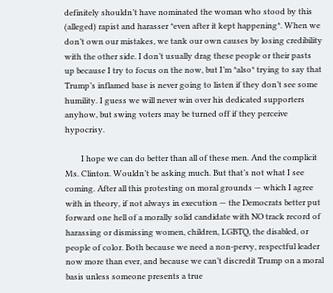definitely shouldn’t have nominated the woman who stood by this (alleged) rapist and harasser *even after it kept happening*. When we don’t own our mistakes, we tank our own causes by losing credibility with the other side. I don’t usually drag these people or their pasts up because I try to focus on the now, but I’m *also* trying to say that Trump’s inflamed base is never going to listen if they don’t see some humility. I guess we will never win over his dedicated supporters anyhow, but swing voters may be turned off if they perceive hypocrisy.

        I hope we can do better than all of these men. And the complicit Ms. Clinton. Wouldn’t be asking much. But that’s not what I see coming. After all this protesting on moral grounds — which I agree with in theory, if not always in execution — the Democrats better put forward one hell of a morally solid candidate with NO track record of harassing or dismissing women, children, LGBTQ, the disabled, or people of color. Both because we need a non-pervy, respectful leader now more than ever, and because we can’t discredit Trump on a moral basis unless someone presents a true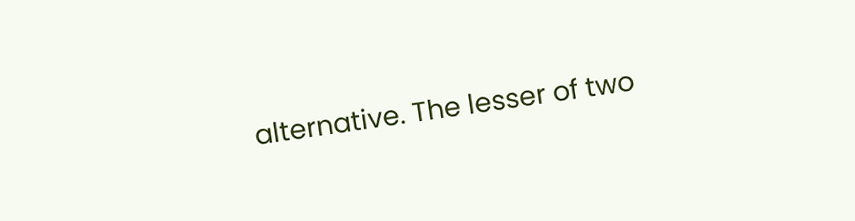alternative. The lesser of two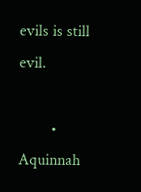evils is still evil.

        • Aquinnah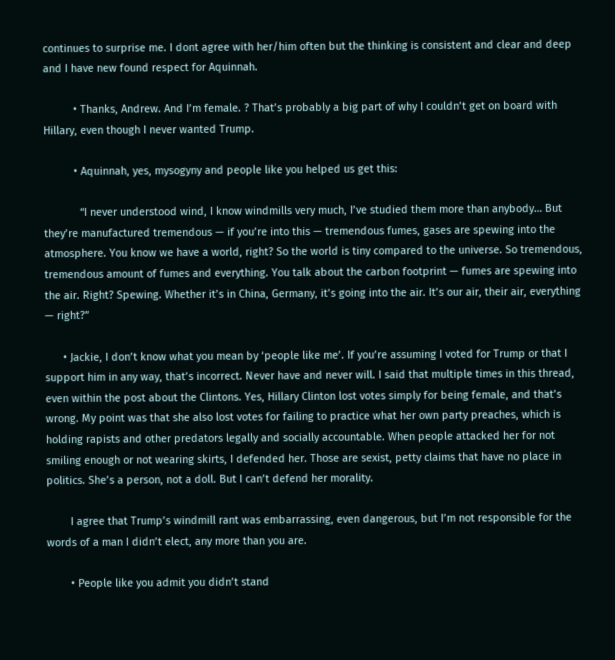continues to surprise me. I dont agree with her/him often but the thinking is consistent and clear and deep and I have new found respect for Aquinnah.

          • Thanks, Andrew. And I’m female. ? That’s probably a big part of why I couldn’t get on board with Hillary, even though I never wanted Trump.

          • Aquinnah, yes, mysogyny and people like you helped us get this:

            “I never understood wind, I know windmills very much, I’ve studied them more than anybody… But they’re manufactured tremendous — if you’re into this — tremendous fumes, gases are spewing into the atmosphere. You know we have a world, right? So the world is tiny compared to the universe. So tremendous, tremendous amount of fumes and everything. You talk about the carbon footprint — fumes are spewing into the air. Right? Spewing. Whether it’s in China, Germany, it’s going into the air. It’s our air, their air, everything — right?”

      • Jackie, I don’t know what you mean by ‘people like me’. If you’re assuming I voted for Trump or that I support him in any way, that’s incorrect. Never have and never will. I said that multiple times in this thread, even within the post about the Clintons. Yes, Hillary Clinton lost votes simply for being female, and that’s wrong. My point was that she also lost votes for failing to practice what her own party preaches, which is holding rapists and other predators legally and socially accountable. When people attacked her for not smiling enough or not wearing skirts, I defended her. Those are sexist, petty claims that have no place in politics. She’s a person, not a doll. But I can’t defend her morality.

        I agree that Trump’s windmill rant was embarrassing, even dangerous, but I’m not responsible for the words of a man I didn’t elect, any more than you are.

        • People like you admit you didn’t stand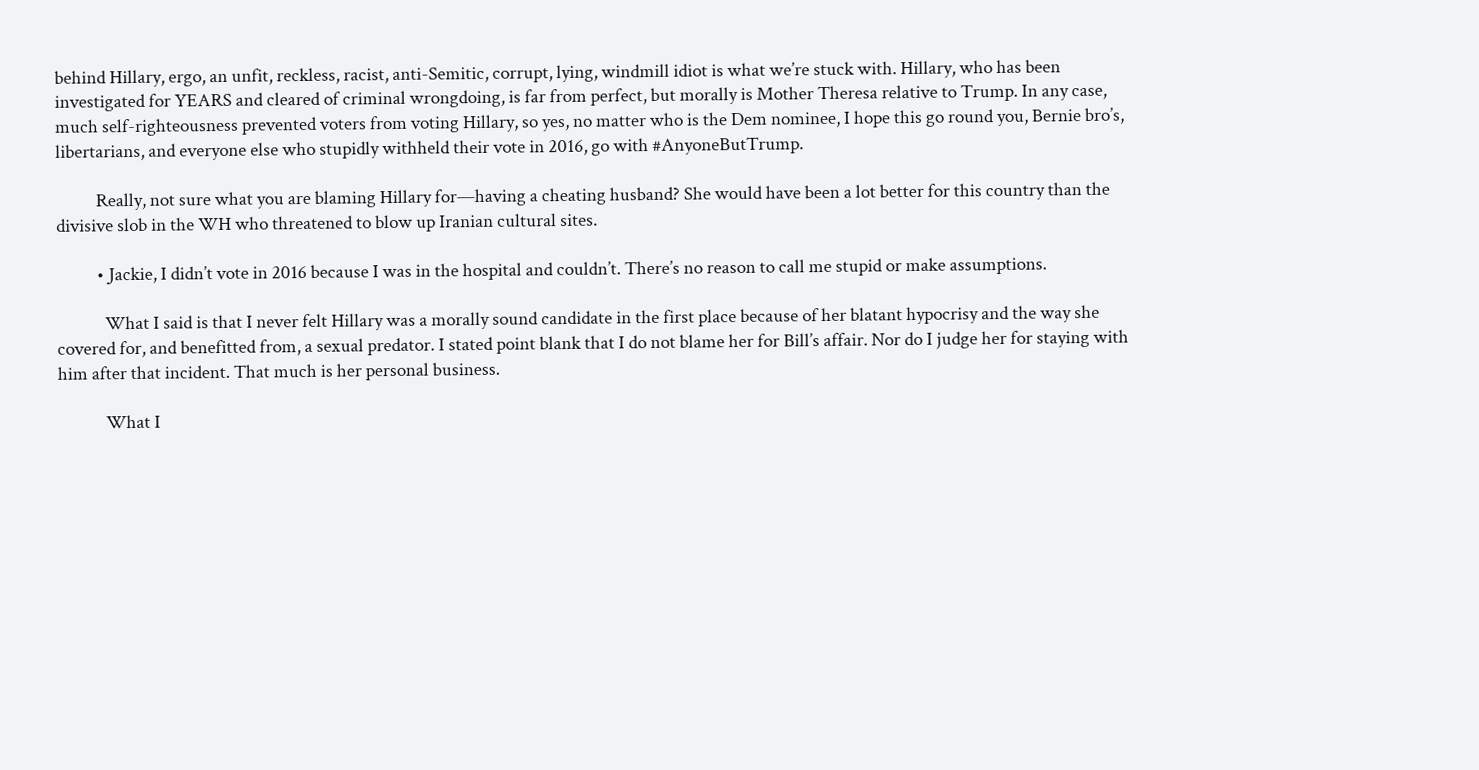behind Hillary, ergo, an unfit, reckless, racist, anti-Semitic, corrupt, lying, windmill idiot is what we’re stuck with. Hillary, who has been investigated for YEARS and cleared of criminal wrongdoing, is far from perfect, but morally is Mother Theresa relative to Trump. In any case, much self-righteousness prevented voters from voting Hillary, so yes, no matter who is the Dem nominee, I hope this go round you, Bernie bro’s, libertarians, and everyone else who stupidly withheld their vote in 2016, go with #AnyoneButTrump.

          Really, not sure what you are blaming Hillary for—having a cheating husband? She would have been a lot better for this country than the divisive slob in the WH who threatened to blow up Iranian cultural sites.

          • Jackie, I didn’t vote in 2016 because I was in the hospital and couldn’t. There’s no reason to call me stupid or make assumptions.

            What I said is that I never felt Hillary was a morally sound candidate in the first place because of her blatant hypocrisy and the way she covered for, and benefitted from, a sexual predator. I stated point blank that I do not blame her for Bill’s affair. Nor do I judge her for staying with him after that incident. That much is her personal business.

            What I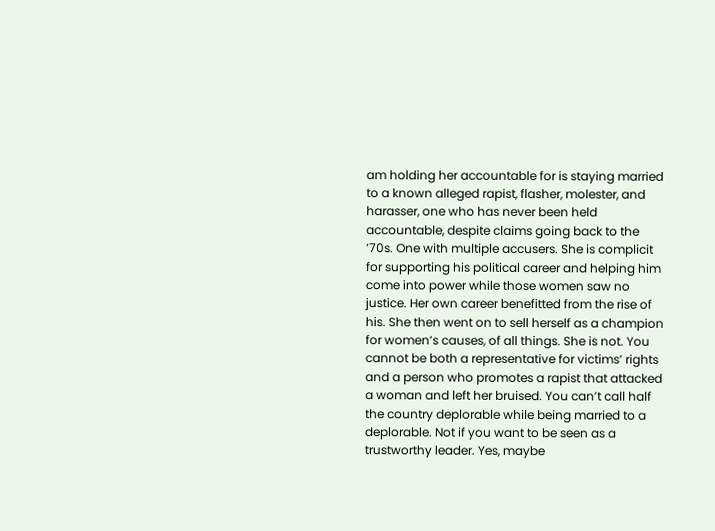am holding her accountable for is staying married to a known alleged rapist, flasher, molester, and harasser, one who has never been held accountable, despite claims going back to the ’70s. One with multiple accusers. She is complicit for supporting his political career and helping him come into power while those women saw no justice. Her own career benefitted from the rise of his. She then went on to sell herself as a champion for women’s causes, of all things. She is not. You cannot be both a representative for victims’ rights and a person who promotes a rapist that attacked a woman and left her bruised. You can’t call half the country deplorable while being married to a deplorable. Not if you want to be seen as a trustworthy leader. Yes, maybe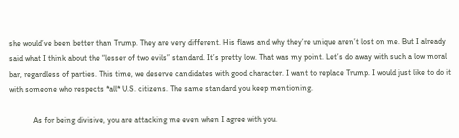she would’ve been better than Trump. They are very different. His flaws and why they’re unique aren’t lost on me. But I already said what I think about the “lesser of two evils” standard. It’s pretty low. That was my point. Let’s do away with such a low moral bar, regardless of parties. This time, we deserve candidates with good character. I want to replace Trump. I would just like to do it with someone who respects *all* U.S. citizens. The same standard you keep mentioning.

            As for being divisive, you are attacking me even when I agree with you.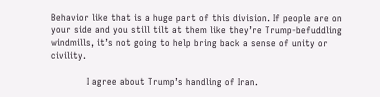Behavior like that is a huge part of this division. If people are on your side and you still tilt at them like they’re Trump-befuddling windmills, it’s not going to help bring back a sense of unity or civility.

            I agree about Trump’s handling of Iran.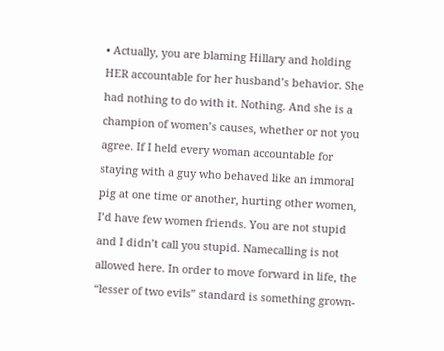• Actually, you are blaming Hillary and holding HER accountable for her husband’s behavior. She had nothing to do with it. Nothing. And she is a champion of women’s causes, whether or not you agree. If I held every woman accountable for staying with a guy who behaved like an immoral pig at one time or another, hurting other women, I’d have few women friends. You are not stupid and I didn’t call you stupid. Namecalling is not allowed here. In order to move forward in life, the “lesser of two evils” standard is something grown-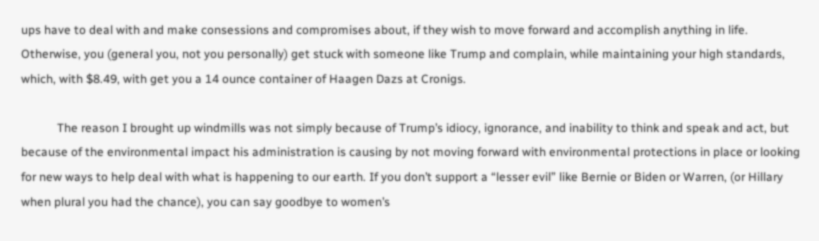ups have to deal with and make consessions and compromises about, if they wish to move forward and accomplish anything in life. Otherwise, you (general you, not you personally) get stuck with someone like Trump and complain, while maintaining your high standards, which, with $8.49, with get you a 14 ounce container of Haagen Dazs at Cronigs.

            The reason I brought up windmills was not simply because of Trump’s idiocy, ignorance, and inability to think and speak and act, but because of the environmental impact his administration is causing by not moving forward with environmental protections in place or looking for new ways to help deal with what is happening to our earth. If you don’t support a “lesser evil” like Bernie or Biden or Warren, (or Hillary when plural you had the chance), you can say goodbye to women’s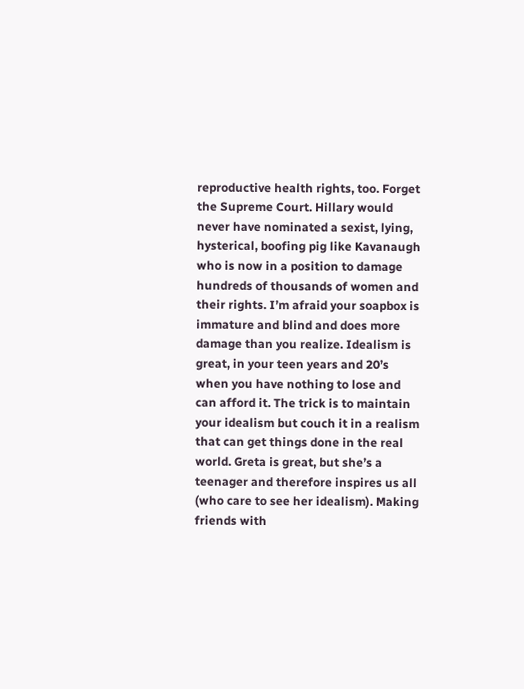reproductive health rights, too. Forget the Supreme Court. Hillary would never have nominated a sexist, lying, hysterical, boofing pig like Kavanaugh who is now in a position to damage hundreds of thousands of women and their rights. I’m afraid your soapbox is immature and blind and does more damage than you realize. Idealism is great, in your teen years and 20’s when you have nothing to lose and can afford it. The trick is to maintain your idealism but couch it in a realism that can get things done in the real world. Greta is great, but she’s a teenager and therefore inspires us all (who care to see her idealism). Making friends with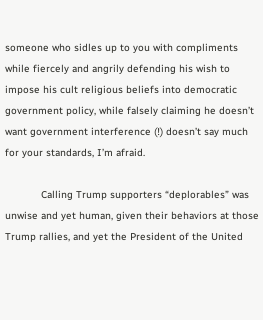someone who sidles up to you with compliments while fiercely and angrily defending his wish to impose his cult religious beliefs into democratic government policy, while falsely claiming he doesn’t want government interference (!) doesn’t say much for your standards, I’m afraid.

            Calling Trump supporters “deplorables” was unwise and yet human, given their behaviors at those Trump rallies, and yet the President of the United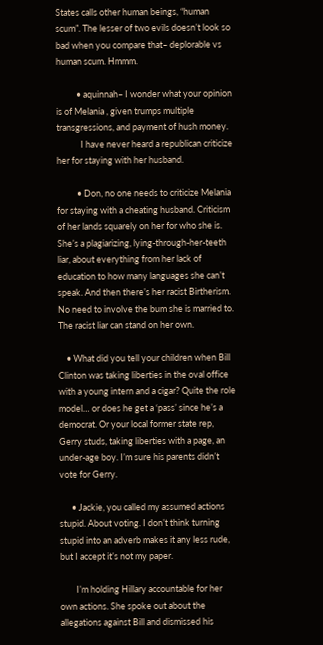States calls other human beings, “human scum”. The lesser of two evils doesn’t look so bad when you compare that– deplorable vs human scum. Hmmm.

          • aquinnah– I wonder what your opinion is of Melania , given trumps multiple transgressions, and payment of hush money.
            I have never heard a republican criticize her for staying with her husband.

          • Don, no one needs to criticize Melania for staying with a cheating husband. Criticism of her lands squarely on her for who she is. She’s a plagiarizing, lying-through-her-teeth liar, about everything from her lack of education to how many languages she can’t speak. And then there’s her racist Birtherism. No need to involve the bum she is married to. The racist liar can stand on her own.

    • What did you tell your children when Bill Clinton was taking liberties in the oval office with a young intern and a cigar? Quite the role model… or does he get a ‘pass’ since he’s a democrat. Or your local former state rep, Gerry studs, taking liberties with a page, an under-age boy. I’m sure his parents didn’t vote for Gerry.

      • Jackie, you called my assumed actions stupid. About voting. I don’t think turning stupid into an adverb makes it any less rude, but I accept it’s not my paper.

        I’m holding Hillary accountable for her own actions. She spoke out about the allegations against Bill and dismissed his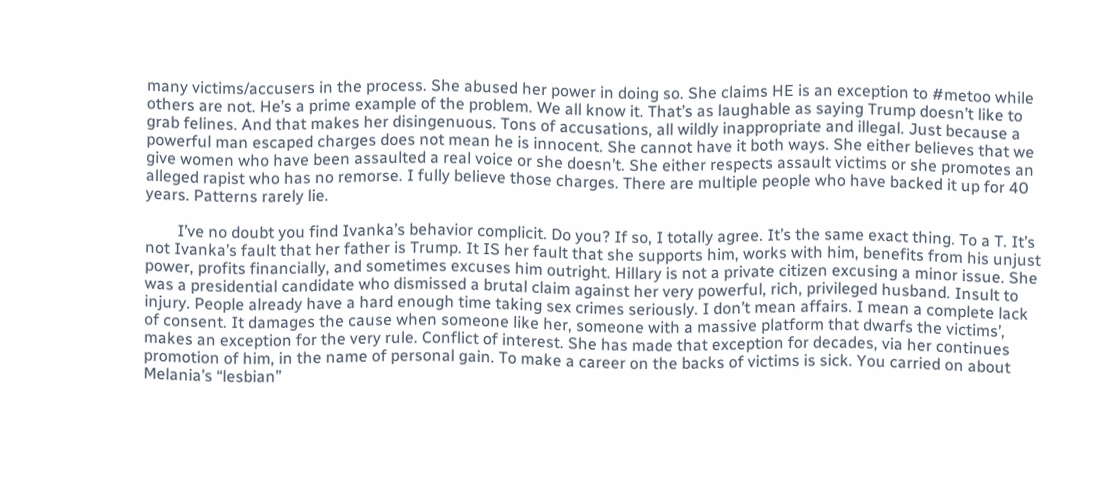many victims/accusers in the process. She abused her power in doing so. She claims HE is an exception to #metoo while others are not. He’s a prime example of the problem. We all know it. That’s as laughable as saying Trump doesn’t like to grab felines. And that makes her disingenuous. Tons of accusations, all wildly inappropriate and illegal. Just because a powerful man escaped charges does not mean he is innocent. She cannot have it both ways. She either believes that we give women who have been assaulted a real voice or she doesn’t. She either respects assault victims or she promotes an alleged rapist who has no remorse. I fully believe those charges. There are multiple people who have backed it up for 40 years. Patterns rarely lie.

        I’ve no doubt you find Ivanka’s behavior complicit. Do you? If so, I totally agree. It’s the same exact thing. To a T. It’s not Ivanka’s fault that her father is Trump. It IS her fault that she supports him, works with him, benefits from his unjust power, profits financially, and sometimes excuses him outright. Hillary is not a private citizen excusing a minor issue. She was a presidential candidate who dismissed a brutal claim against her very powerful, rich, privileged husband. Insult to injury. People already have a hard enough time taking sex crimes seriously. I don’t mean affairs. I mean a complete lack of consent. It damages the cause when someone like her, someone with a massive platform that dwarfs the victims’, makes an exception for the very rule. Conflict of interest. She has made that exception for decades, via her continues promotion of him, in the name of personal gain. To make a career on the backs of victims is sick. You carried on about Melania’s “lesbian”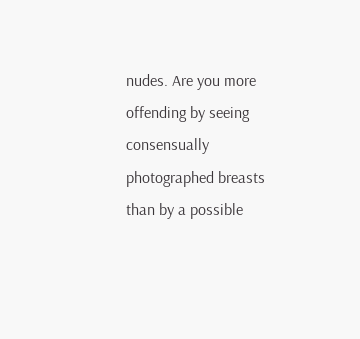nudes. Are you more offending by seeing consensually photographed breasts than by a possible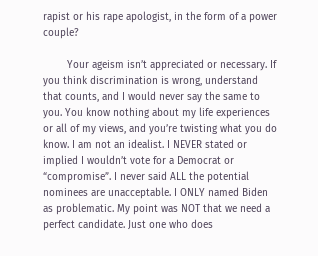rapist or his rape apologist, in the form of a power couple?

        Your ageism isn’t appreciated or necessary. If you think discrimination is wrong, understand that counts, and I would never say the same to you. You know nothing about my life experiences or all of my views, and you’re twisting what you do know. I am not an idealist. I NEVER stated or implied I wouldn’t vote for a Democrat or “compromise”. I never said ALL the potential nominees are unacceptable. I ONLY named Biden as problematic. My point was NOT that we need a perfect candidate. Just one who does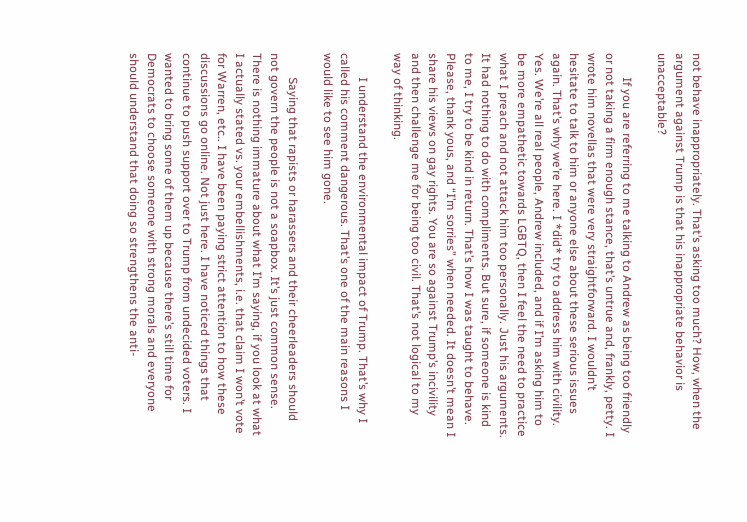not behave inappropriately. That’s asking too much? How, when the argument against Trump is that his inappropriate behavior is unacceptable?

        If you are referring to me talking to Andrew as being too friendly or not taking a firm enough stance, that’s untrue and, frankly, petty. I wrote him novellas that were very straightforward. I wouldn’t hesitate to talk to him or anyone else about these serious issues again. That’s why we’re here. I *did* try to address him with civility. Yes. We’re all real people, Andrew included, and if I’m asking him to be more empathetic towards LGBTQ, then I feel the need to practice what I preach and not attack him too personally. Just his arguments. It had nothing to do with compliments. But sure, if someone is kind to me, I try to be kind in return. That’s how I was taught to behave. Please, thank yous, and “I’m sorries” when needed. It doesn’t mean I share his views on gay rights. You are so against Trump’s incivility and then challenge me for being too civil. That’s not logical to my way of thinking.

        I understand the environmental impact of Trump. That’s why I called his comment dangerous. That’s one of the main reasons I would like to see him gone.

        Saying that rapists or harassers and their cheerleaders should not govern the people is not a soapbox. It’s just common sense. There is nothing immature about what I’m saying, if you look at what I actually stated vs. your embellishments, i.e. that claim I won’t vote for Warren, etc.. I have been paying strict attention to how these discussions go online. Not just here. I have noticed things that continue to push support over to Trump from undecided voters. I wanted to bring some of them up because there’s still time for Democrats to choose someone with strong morals and everyone should understand that doing so strengthens the anti-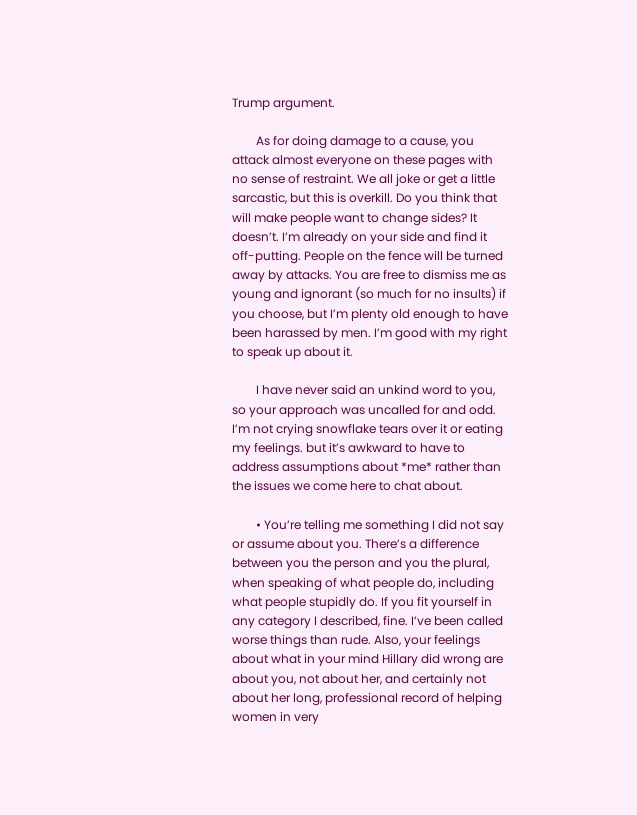Trump argument.

        As for doing damage to a cause, you attack almost everyone on these pages with no sense of restraint. We all joke or get a little sarcastic, but this is overkill. Do you think that will make people want to change sides? It doesn’t. I’m already on your side and find it off-putting. People on the fence will be turned away by attacks. You are free to dismiss me as young and ignorant (so much for no insults) if you choose, but I’m plenty old enough to have been harassed by men. I’m good with my right to speak up about it.

        I have never said an unkind word to you, so your approach was uncalled for and odd. I’m not crying snowflake tears over it or eating my feelings. but it’s awkward to have to address assumptions about *me* rather than the issues we come here to chat about.

        • You’re telling me something I did not say or assume about you. There’s a difference between you the person and you the plural, when speaking of what people do, including what people stupidly do. If you fit yourself in any category I described, fine. I’ve been called worse things than rude. Also, your feelings about what in your mind Hillary did wrong are about you, not about her, and certainly not about her long, professional record of helping women in very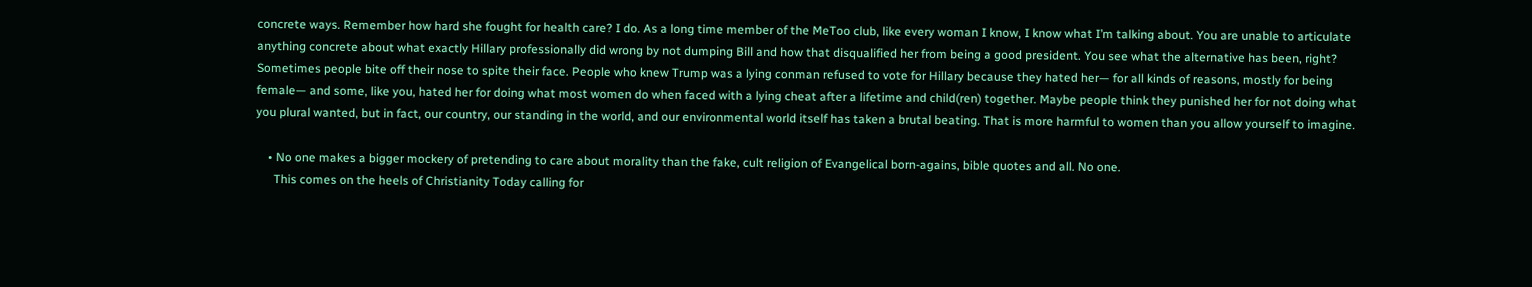concrete ways. Remember how hard she fought for health care? I do. As a long time member of the MeToo club, like every woman I know, I know what I’m talking about. You are unable to articulate anything concrete about what exactly Hillary professionally did wrong by not dumping Bill and how that disqualified her from being a good president. You see what the alternative has been, right? Sometimes people bite off their nose to spite their face. People who knew Trump was a lying conman refused to vote for Hillary because they hated her— for all kinds of reasons, mostly for being female— and some, like you, hated her for doing what most women do when faced with a lying cheat after a lifetime and child(ren) together. Maybe people think they punished her for not doing what you plural wanted, but in fact, our country, our standing in the world, and our environmental world itself has taken a brutal beating. That is more harmful to women than you allow yourself to imagine.

    • No one makes a bigger mockery of pretending to care about morality than the fake, cult religion of Evangelical born-agains, bible quotes and all. No one.
      This comes on the heels of Christianity Today calling for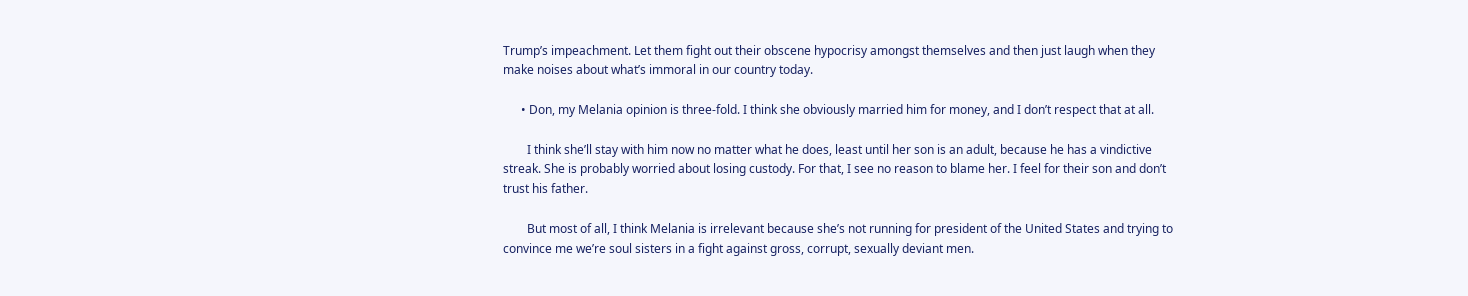Trump’s impeachment. Let them fight out their obscene hypocrisy amongst themselves and then just laugh when they make noises about what’s immoral in our country today.

      • Don, my Melania opinion is three-fold. I think she obviously married him for money, and I don’t respect that at all.

        I think she’ll stay with him now no matter what he does, least until her son is an adult, because he has a vindictive streak. She is probably worried about losing custody. For that, I see no reason to blame her. I feel for their son and don’t trust his father.

        But most of all, I think Melania is irrelevant because she’s not running for president of the United States and trying to convince me we’re soul sisters in a fight against gross, corrupt, sexually deviant men.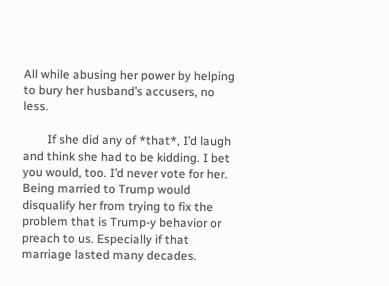All while abusing her power by helping to bury her husband’s accusers, no less.

        If she did any of *that*, I’d laugh and think she had to be kidding. I bet you would, too. I’d never vote for her. Being married to Trump would disqualify her from trying to fix the problem that is Trump-y behavior or preach to us. Especially if that marriage lasted many decades.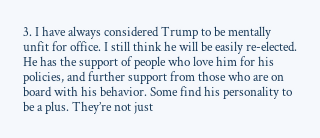3. I have always considered Trump to be mentally unfit for office. I still think he will be easily re-elected. He has the support of people who love him for his policies, and further support from those who are on board with his behavior. Some find his personality to be a plus. They’re not just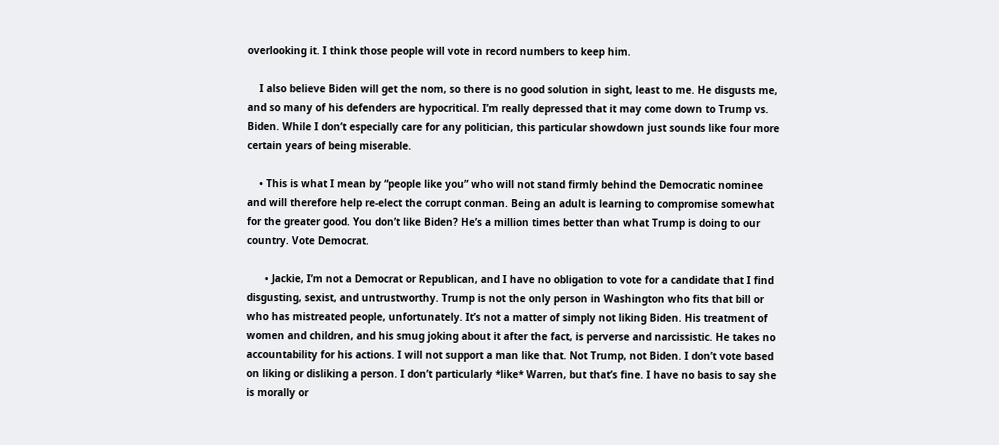overlooking it. I think those people will vote in record numbers to keep him.

    I also believe Biden will get the nom, so there is no good solution in sight, least to me. He disgusts me, and so many of his defenders are hypocritical. I’m really depressed that it may come down to Trump vs. Biden. While I don’t especially care for any politician, this particular showdown just sounds like four more certain years of being miserable.

    • This is what I mean by “people like you” who will not stand firmly behind the Democratic nominee and will therefore help re-elect the corrupt conman. Being an adult is learning to compromise somewhat for the greater good. You don’t like Biden? He’s a million times better than what Trump is doing to our country. Vote Democrat.

      • Jackie, I’m not a Democrat or Republican, and I have no obligation to vote for a candidate that I find disgusting, sexist, and untrustworthy. Trump is not the only person in Washington who fits that bill or who has mistreated people, unfortunately. It’s not a matter of simply not liking Biden. His treatment of women and children, and his smug joking about it after the fact, is perverse and narcissistic. He takes no accountability for his actions. I will not support a man like that. Not Trump, not Biden. I don’t vote based on liking or disliking a person. I don’t particularly *like* Warren, but that’s fine. I have no basis to say she is morally or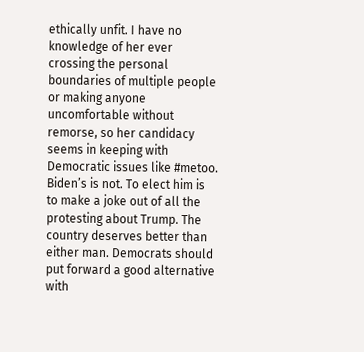ethically unfit. I have no knowledge of her ever crossing the personal boundaries of multiple people or making anyone uncomfortable without remorse, so her candidacy seems in keeping with Democratic issues like #metoo. Biden’s is not. To elect him is to make a joke out of all the protesting about Trump. The country deserves better than either man. Democrats should put forward a good alternative with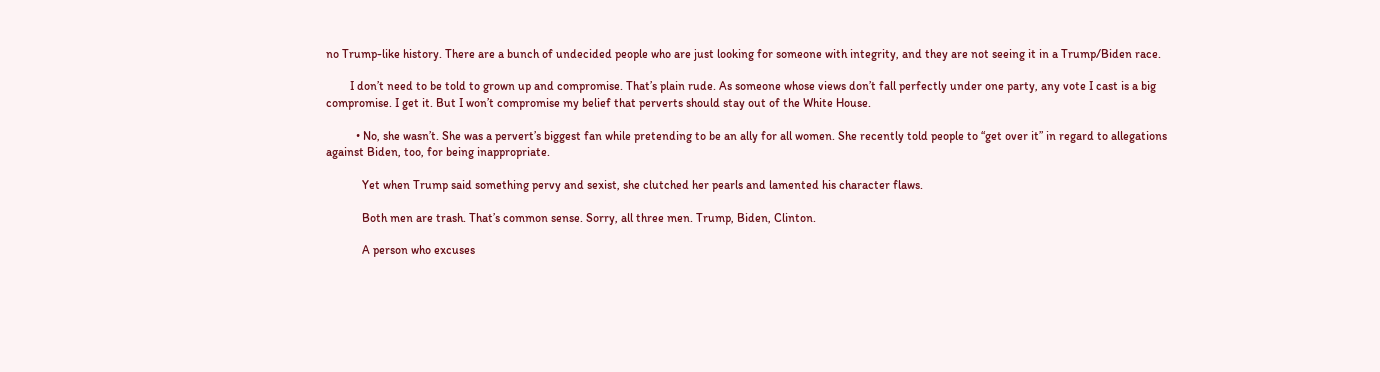no Trump-like history. There are a bunch of undecided people who are just looking for someone with integrity, and they are not seeing it in a Trump/Biden race.

        I don’t need to be told to grown up and compromise. That’s plain rude. As someone whose views don’t fall perfectly under one party, any vote I cast is a big compromise. I get it. But I won’t compromise my belief that perverts should stay out of the White House.

          • No, she wasn’t. She was a pervert’s biggest fan while pretending to be an ally for all women. She recently told people to “get over it” in regard to allegations against Biden, too, for being inappropriate.

            Yet when Trump said something pervy and sexist, she clutched her pearls and lamented his character flaws.

            Both men are trash. That’s common sense. Sorry, all three men. Trump, Biden, Clinton.

            A person who excuses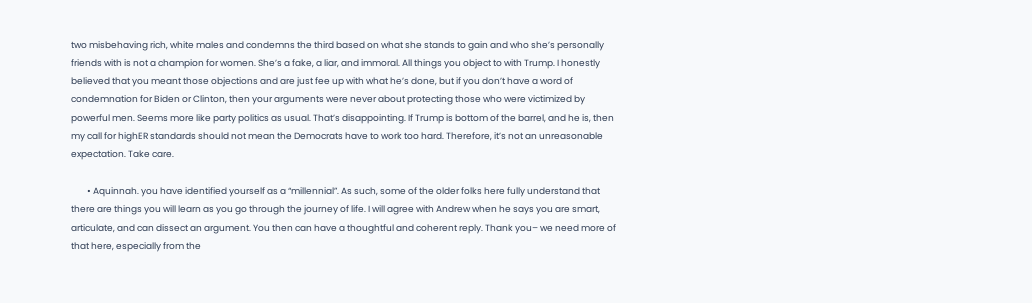two misbehaving rich, white males and condemns the third based on what she stands to gain and who she’s personally friends with is not a champion for women. She’s a fake, a liar, and immoral. All things you object to with Trump. I honestly believed that you meant those objections and are just fee up with what he’s done, but if you don’t have a word of condemnation for Biden or Clinton, then your arguments were never about protecting those who were victimized by powerful men. Seems more like party politics as usual. That’s disappointing. If Trump is bottom of the barrel, and he is, then my call for highER standards should not mean the Democrats have to work too hard. Therefore, it’s not an unreasonable expectation. Take care.

        • Aquinnah. you have identified yourself as a “millennial”. As such, some of the older folks here fully understand that there are things you will learn as you go through the journey of life. I will agree with Andrew when he says you are smart, articulate, and can dissect an argument. You then can have a thoughtful and coherent reply. Thank you– we need more of that here, especially from the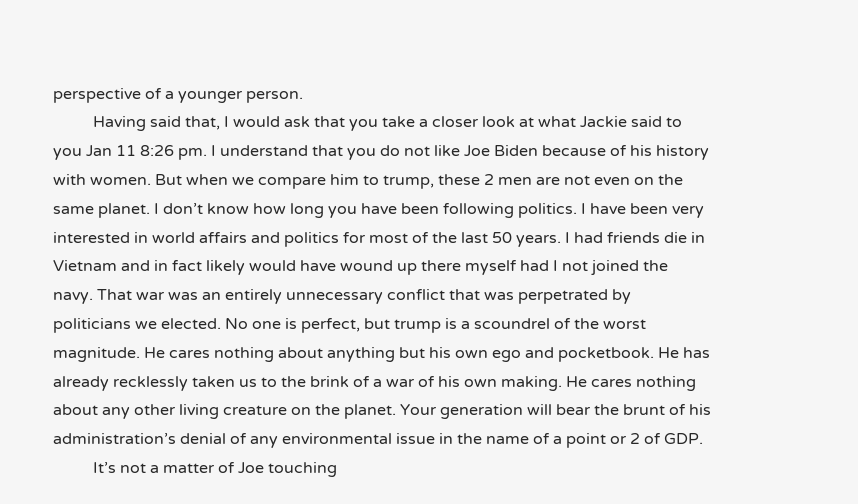perspective of a younger person.
          Having said that, I would ask that you take a closer look at what Jackie said to you Jan 11 8:26 pm. I understand that you do not like Joe Biden because of his history with women. But when we compare him to trump, these 2 men are not even on the same planet. I don’t know how long you have been following politics. I have been very interested in world affairs and politics for most of the last 50 years. I had friends die in Vietnam and in fact likely would have wound up there myself had I not joined the navy. That war was an entirely unnecessary conflict that was perpetrated by politicians we elected. No one is perfect, but trump is a scoundrel of the worst magnitude. He cares nothing about anything but his own ego and pocketbook. He has already recklessly taken us to the brink of a war of his own making. He cares nothing about any other living creature on the planet. Your generation will bear the brunt of his administration’s denial of any environmental issue in the name of a point or 2 of GDP.
          It’s not a matter of Joe touching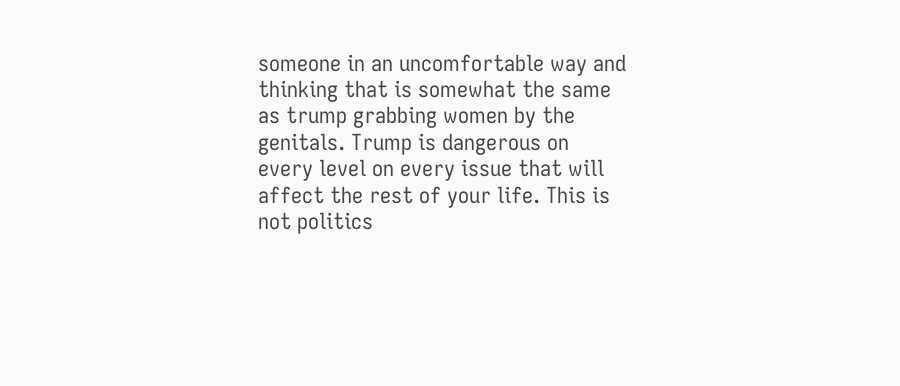someone in an uncomfortable way and thinking that is somewhat the same as trump grabbing women by the genitals. Trump is dangerous on every level on every issue that will affect the rest of your life. This is not politics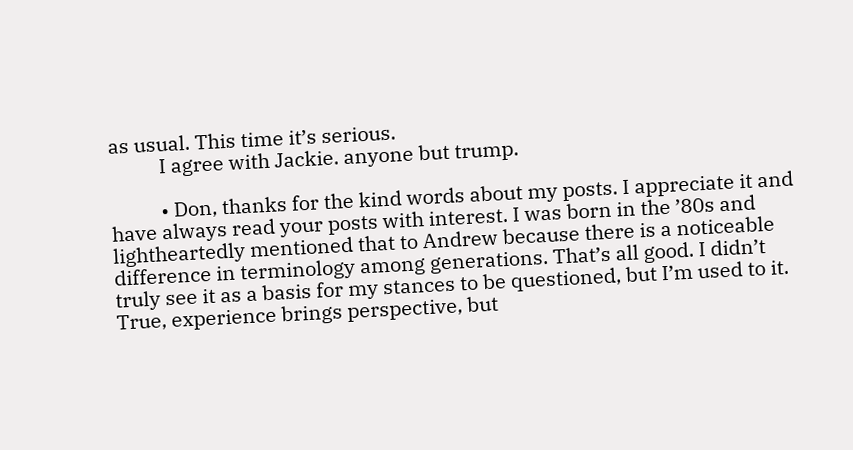as usual. This time it’s serious.
          I agree with Jackie. anyone but trump.

          • Don, thanks for the kind words about my posts. I appreciate it and have always read your posts with interest. I was born in the ’80s and lightheartedly mentioned that to Andrew because there is a noticeable difference in terminology among generations. That’s all good. I didn’t truly see it as a basis for my stances to be questioned, but I’m used to it. True, experience brings perspective, but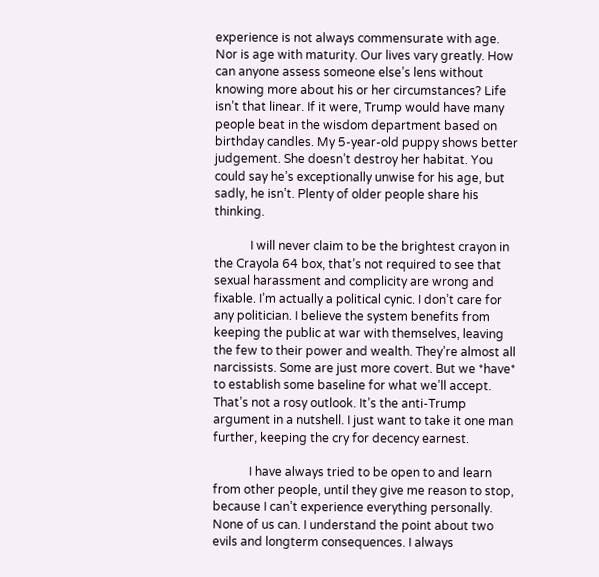experience is not always commensurate with age. Nor is age with maturity. Our lives vary greatly. How can anyone assess someone else’s lens without knowing more about his or her circumstances? Life isn’t that linear. If it were, Trump would have many people beat in the wisdom department based on birthday candles. My 5-year-old puppy shows better judgement. She doesn’t destroy her habitat. You could say he’s exceptionally unwise for his age, but sadly, he isn’t. Plenty of older people share his thinking.

            I will never claim to be the brightest crayon in the Crayola 64 box, that’s not required to see that sexual harassment and complicity are wrong and fixable. I’m actually a political cynic. I don’t care for any politician. I believe the system benefits from keeping the public at war with themselves, leaving the few to their power and wealth. They’re almost all narcissists. Some are just more covert. But we *have* to establish some baseline for what we’ll accept. That’s not a rosy outlook. It’s the anti-Trump argument in a nutshell. I just want to take it one man further, keeping the cry for decency earnest.

            I have always tried to be open to and learn from other people, until they give me reason to stop, because I can’t experience everything personally. None of us can. I understand the point about two evils and longterm consequences. I always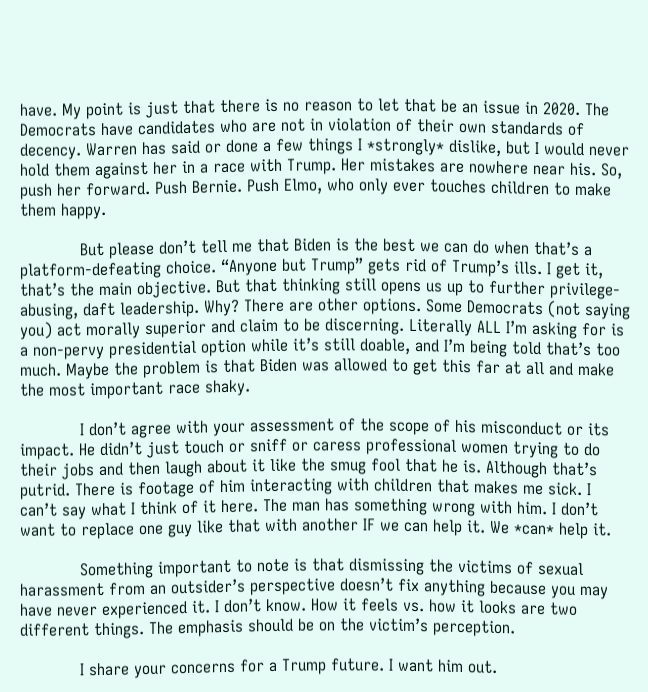have. My point is just that there is no reason to let that be an issue in 2020. The Democrats have candidates who are not in violation of their own standards of decency. Warren has said or done a few things I *strongly* dislike, but I would never hold them against her in a race with Trump. Her mistakes are nowhere near his. So, push her forward. Push Bernie. Push Elmo, who only ever touches children to make them happy.

            But please don’t tell me that Biden is the best we can do when that’s a platform-defeating choice. “Anyone but Trump” gets rid of Trump’s ills. I get it, that’s the main objective. But that thinking still opens us up to further privilege-abusing, daft leadership. Why? There are other options. Some Democrats (not saying you) act morally superior and claim to be discerning. Literally ALL I’m asking for is a non-pervy presidential option while it’s still doable, and I’m being told that’s too much. Maybe the problem is that Biden was allowed to get this far at all and make the most important race shaky.

            I don’t agree with your assessment of the scope of his misconduct or its impact. He didn’t just touch or sniff or caress professional women trying to do their jobs and then laugh about it like the smug fool that he is. Although that’s putrid. There is footage of him interacting with children that makes me sick. I can’t say what I think of it here. The man has something wrong with him. I don’t want to replace one guy like that with another IF we can help it. We *can* help it.

            Something important to note is that dismissing the victims of sexual harassment from an outsider’s perspective doesn’t fix anything because you may have never experienced it. I don’t know. How it feels vs. how it looks are two different things. The emphasis should be on the victim’s perception.

            I share your concerns for a Trump future. I want him out.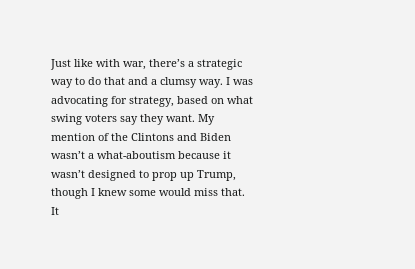Just like with war, there’s a strategic way to do that and a clumsy way. I was advocating for strategy, based on what swing voters say they want. My mention of the Clintons and Biden wasn’t a what-aboutism because it wasn’t designed to prop up Trump, though I knew some would miss that. It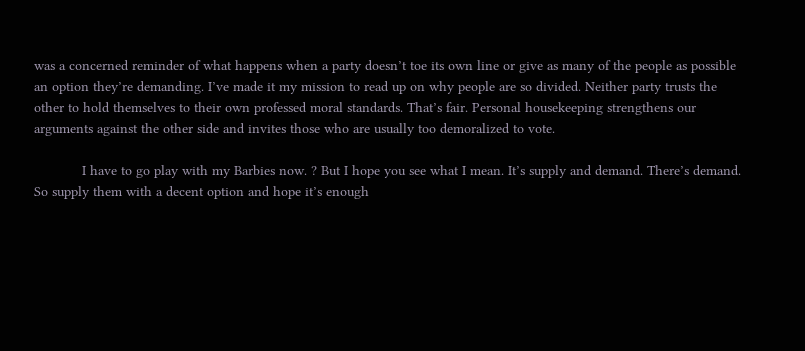was a concerned reminder of what happens when a party doesn’t toe its own line or give as many of the people as possible an option they’re demanding. I’ve made it my mission to read up on why people are so divided. Neither party trusts the other to hold themselves to their own professed moral standards. That’s fair. Personal housekeeping strengthens our arguments against the other side and invites those who are usually too demoralized to vote.

            I have to go play with my Barbies now. ? But I hope you see what I mean. It’s supply and demand. There’s demand. So supply them with a decent option and hope it’s enough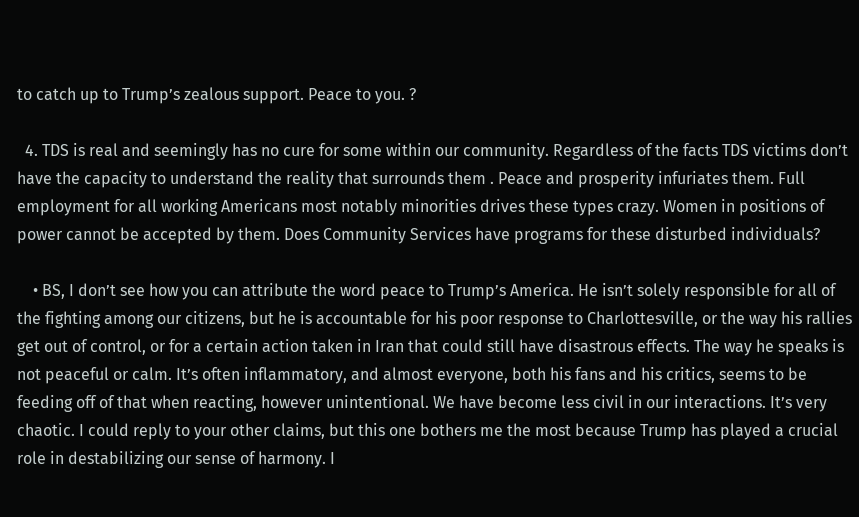to catch up to Trump’s zealous support. Peace to you. ?

  4. TDS is real and seemingly has no cure for some within our community. Regardless of the facts TDS victims don’t have the capacity to understand the reality that surrounds them . Peace and prosperity infuriates them. Full employment for all working Americans most notably minorities drives these types crazy. Women in positions of power cannot be accepted by them. Does Community Services have programs for these disturbed individuals?

    • BS, I don’t see how you can attribute the word peace to Trump’s America. He isn’t solely responsible for all of the fighting among our citizens, but he is accountable for his poor response to Charlottesville, or the way his rallies get out of control, or for a certain action taken in Iran that could still have disastrous effects. The way he speaks is not peaceful or calm. It’s often inflammatory, and almost everyone, both his fans and his critics, seems to be feeding off of that when reacting, however unintentional. We have become less civil in our interactions. It’s very chaotic. I could reply to your other claims, but this one bothers me the most because Trump has played a crucial role in destabilizing our sense of harmony. I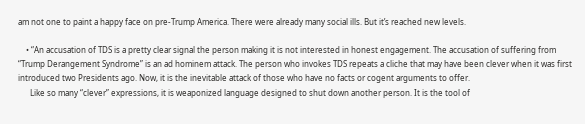am not one to paint a happy face on pre-Trump America. There were already many social ills. But it’s reached new levels.

    • “An accusation of TDS is a pretty clear signal the person making it is not interested in honest engagement. The accusation of suffering from “Trump Derangement Syndrome” is an ad hominem attack. The person who invokes TDS repeats a cliche that may have been clever when it was first introduced two Presidents ago. Now, it is the inevitable attack of those who have no facts or cogent arguments to offer.
      Like so many “clever” expressions, it is weaponized language designed to shut down another person. It is the tool of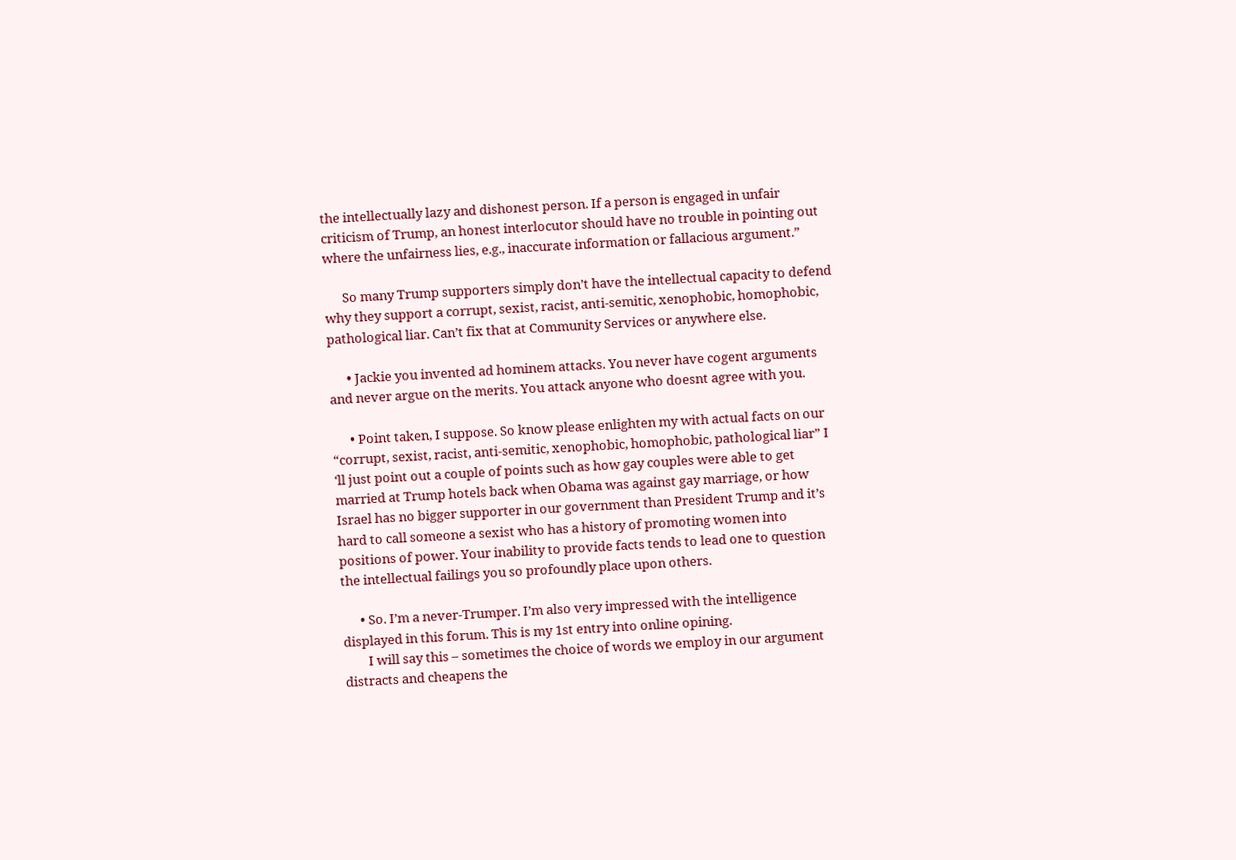the intellectually lazy and dishonest person. If a person is engaged in unfair criticism of Trump, an honest interlocutor should have no trouble in pointing out where the unfairness lies, e.g., inaccurate information or fallacious argument.”

      So many Trump supporters simply don’t have the intellectual capacity to defend why they support a corrupt, sexist, racist, anti-semitic, xenophobic, homophobic, pathological liar. Can’t fix that at Community Services or anywhere else.

      • Jackie you invented ad hominem attacks. You never have cogent arguments and never argue on the merits. You attack anyone who doesnt agree with you.

      • Point taken, I suppose. So know please enlighten my with actual facts on our “corrupt, sexist, racist, anti-semitic, xenophobic, homophobic, pathological liar” I ‘ll just point out a couple of points such as how gay couples were able to get married at Trump hotels back when Obama was against gay marriage, or how Israel has no bigger supporter in our government than President Trump and it’s hard to call someone a sexist who has a history of promoting women into positions of power. Your inability to provide facts tends to lead one to question the intellectual failings you so profoundly place upon others.

      • So. I’m a never-Trumper. I’m also very impressed with the intelligence displayed in this forum. This is my 1st entry into online opining.
        I will say this – sometimes the choice of words we employ in our argument distracts and cheapens the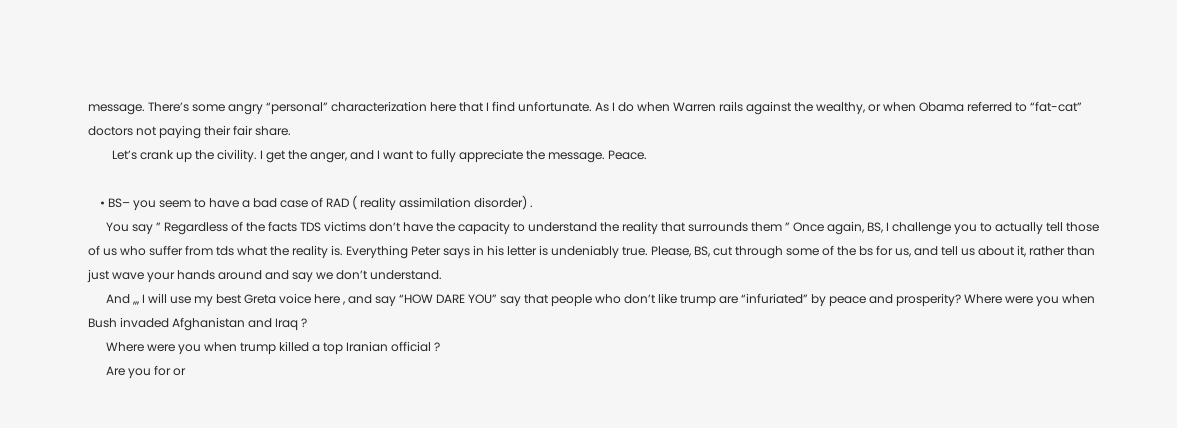message. There’s some angry “personal” characterization here that I find unfortunate. As I do when Warren rails against the wealthy, or when Obama referred to “fat-cat” doctors not paying their fair share.
        Let’s crank up the civility. I get the anger, and I want to fully appreciate the message. Peace.

    • BS– you seem to have a bad case of RAD ( reality assimilation disorder) .
      You say ” Regardless of the facts TDS victims don’t have the capacity to understand the reality that surrounds them ” Once again, BS, I challenge you to actually tell those of us who suffer from tds what the reality is. Everything Peter says in his letter is undeniably true. Please, BS, cut through some of the bs for us, and tell us about it, rather than just wave your hands around and say we don’t understand.
      And ,,, I will use my best Greta voice here , and say “HOW DARE YOU” say that people who don’t like trump are “infuriated” by peace and prosperity? Where were you when Bush invaded Afghanistan and Iraq ?
      Where were you when trump killed a top Iranian official ?
      Are you for or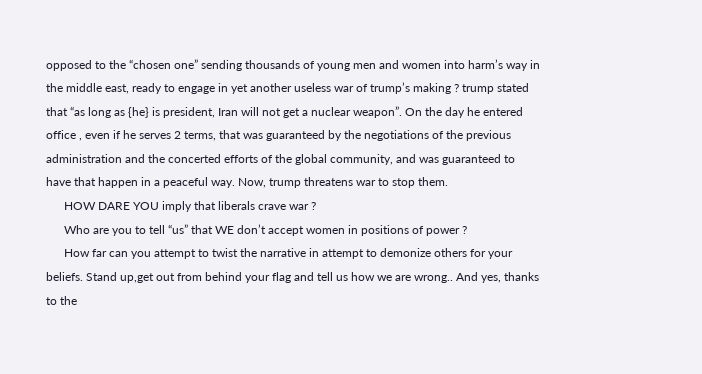opposed to the “chosen one” sending thousands of young men and women into harm’s way in the middle east, ready to engage in yet another useless war of trump’s making ? trump stated that “as long as {he} is president, Iran will not get a nuclear weapon”. On the day he entered office , even if he serves 2 terms, that was guaranteed by the negotiations of the previous administration and the concerted efforts of the global community, and was guaranteed to have that happen in a peaceful way. Now, trump threatens war to stop them.
      HOW DARE YOU imply that liberals crave war ?
      Who are you to tell “us” that WE don’t accept women in positions of power ?
      How far can you attempt to twist the narrative in attempt to demonize others for your beliefs. Stand up,get out from behind your flag and tell us how we are wrong.. And yes, thanks to the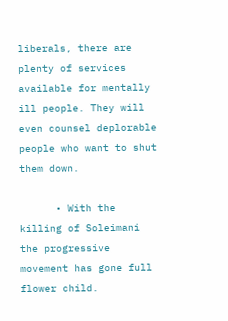liberals, there are plenty of services available for mentally ill people. They will even counsel deplorable people who want to shut them down.

      • With the killing of Soleimani the progressive movement has gone full flower child.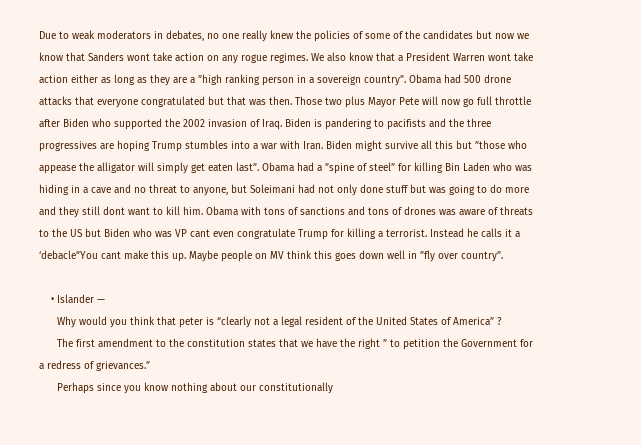Due to weak moderators in debates, no one really knew the policies of some of the candidates but now we know that Sanders wont take action on any rogue regimes. We also know that a President Warren wont take action either as long as they are a ”high ranking person in a sovereign country”. Obama had 500 drone attacks that everyone congratulated but that was then. Those two plus Mayor Pete will now go full throttle after Biden who supported the 2002 invasion of Iraq. Biden is pandering to pacifists and the three progressives are hoping Trump stumbles into a war with Iran. Biden might survive all this but ”those who appease the alligator will simply get eaten last”. Obama had a ”spine of steel” for killing Bin Laden who was hiding in a cave and no threat to anyone, but Soleimani had not only done stuff but was going to do more and they still dont want to kill him. Obama with tons of sanctions and tons of drones was aware of threats to the US but Biden who was VP cant even congratulate Trump for killing a terrorist. Instead he calls it a ‘debacle”You cant make this up. Maybe people on MV think this goes down well in ”fly over country”.

    • Islander —
      Why would you think that peter is “clearly not a legal resident of the United States of America” ?
      The first amendment to the constitution states that we have the right ” to petition the Government for a redress of grievances.”
      Perhaps since you know nothing about our constitutionally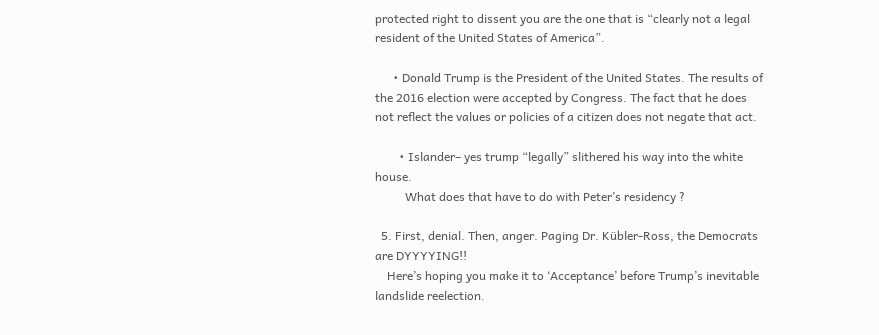protected right to dissent you are the one that is “clearly not a legal resident of the United States of America”.

      • Donald Trump is the President of the United States. The results of the 2016 election were accepted by Congress. The fact that he does not reflect the values or policies of a citizen does not negate that act.

        • Islander– yes trump “legally” slithered his way into the white house.
          What does that have to do with Peter’s residency ?

  5. First, denial. Then, anger. Paging Dr. Kübler-Ross, the Democrats are DYYYYING!!
    Here’s hoping you make it to ‘Acceptance’ before Trump’s inevitable landslide reelection.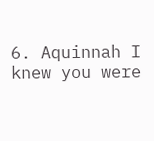6. Aquinnah I knew you were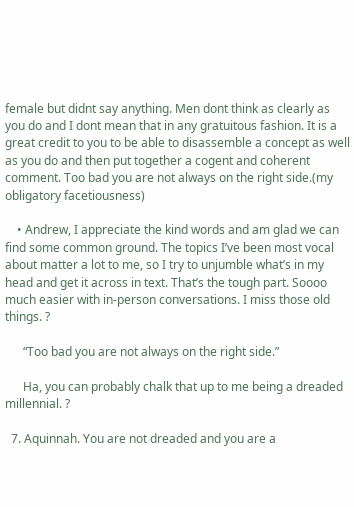female but didnt say anything. Men dont think as clearly as you do and I dont mean that in any gratuitous fashion. It is a great credit to you to be able to disassemble a concept as well as you do and then put together a cogent and coherent comment. Too bad you are not always on the right side.(my obligatory facetiousness)

    • Andrew, I appreciate the kind words and am glad we can find some common ground. The topics I’ve been most vocal about matter a lot to me, so I try to unjumble what’s in my head and get it across in text. That’s the tough part. Soooo much easier with in-person conversations. I miss those old things. ?

      “Too bad you are not always on the right side.”

      Ha, you can probably chalk that up to me being a dreaded millennial. ?

  7. Aquinnah. You are not dreaded and you are a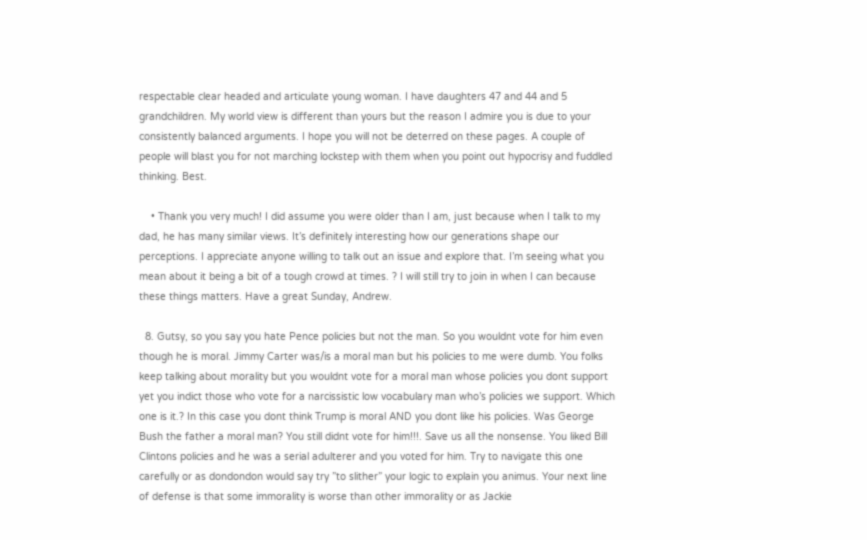respectable clear headed and articulate young woman. I have daughters 47 and 44 and 5 grandchildren. My world view is different than yours but the reason I admire you is due to your consistently balanced arguments. I hope you will not be deterred on these pages. A couple of people will blast you for not marching lockstep with them when you point out hypocrisy and fuddled thinking. Best.

    • Thank you very much! I did assume you were older than I am, just because when I talk to my dad, he has many similar views. It’s definitely interesting how our generations shape our perceptions. I appreciate anyone willing to talk out an issue and explore that. I’m seeing what you mean about it being a bit of a tough crowd at times. ? I will still try to join in when I can because these things matters. Have a great Sunday, Andrew.

  8. Gutsy, so you say you hate Pence policies but not the man. So you wouldnt vote for him even though he is moral. Jimmy Carter was/is a moral man but his policies to me were dumb. You folks keep talking about morality but you wouldnt vote for a moral man whose policies you dont support yet you indict those who vote for a narcissistic low vocabulary man who’s policies we support. Which one is it.? In this case you dont think Trump is moral AND you dont like his policies. Was George Bush the father a moral man? You still didnt vote for him!!!. Save us all the nonsense. You liked Bill Clintons policies and he was a serial adulterer and you voted for him. Try to navigate this one carefully or as dondondon would say try ”to slither” your logic to explain you animus. Your next line of defense is that some immorality is worse than other immorality or as Jackie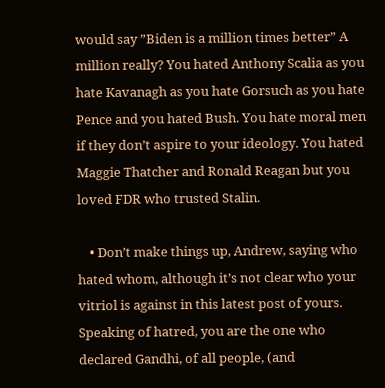would say ”Biden is a million times better” A million really? You hated Anthony Scalia as you hate Kavanagh as you hate Gorsuch as you hate Pence and you hated Bush. You hate moral men if they don’t aspire to your ideology. You hated Maggie Thatcher and Ronald Reagan but you loved FDR who trusted Stalin.

    • Don’t make things up, Andrew, saying who hated whom, although it’s not clear who your vitriol is against in this latest post of yours. Speaking of hatred, you are the one who declared Gandhi, of all people, (and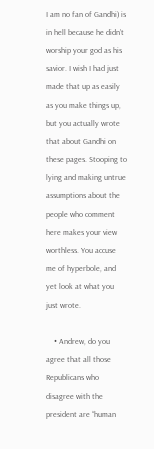I am no fan of Gandhi) is in hell because he didn’t worship your god as his savior. I wish I had just made that up as easily as you make things up, but you actually wrote that about Gandhi on these pages. Stooping to lying and making untrue assumptions about the people who comment here makes your view worthless. You accuse me of hyperbole, and yet look at what you just wrote.

    • Andrew, do you agree that all those Republicans who disagree with the president are “human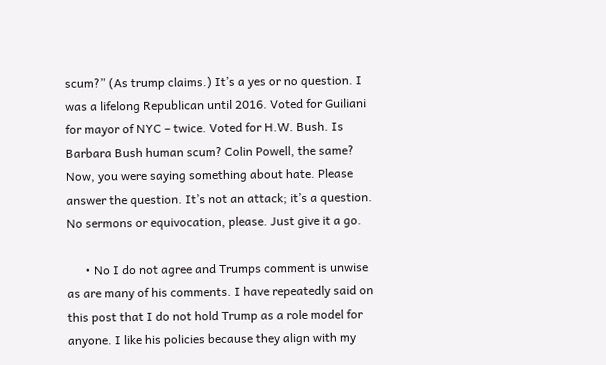scum?” (As trump claims.) It’s a yes or no question. I was a lifelong Republican until 2016. Voted for Guiliani for mayor of NYC – twice. Voted for H.W. Bush. Is Barbara Bush human scum? Colin Powell, the same? Now, you were saying something about hate. Please answer the question. It’s not an attack; it’s a question. No sermons or equivocation, please. Just give it a go.

      • No I do not agree and Trumps comment is unwise as are many of his comments. I have repeatedly said on this post that I do not hold Trump as a role model for anyone. I like his policies because they align with my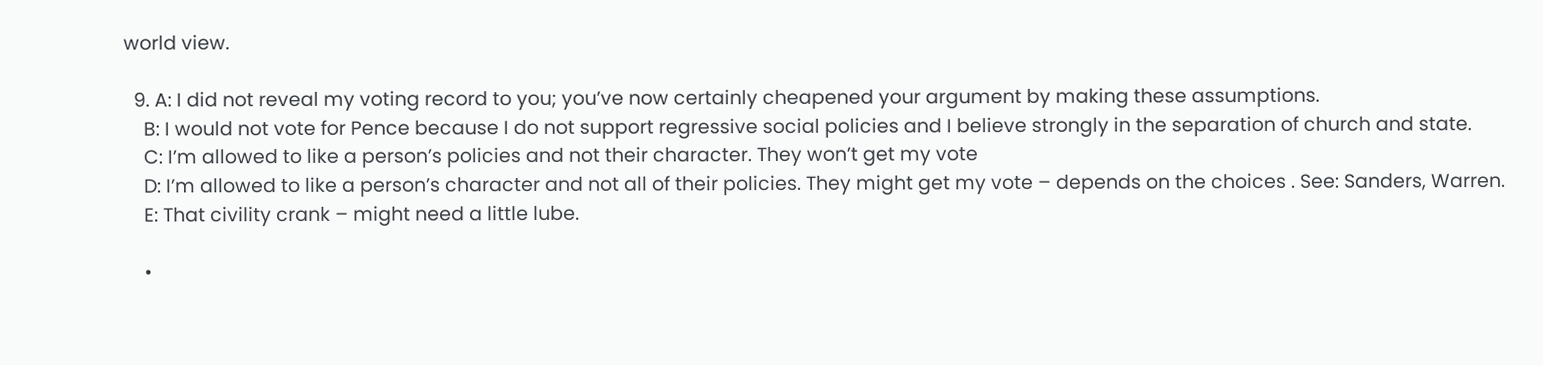world view.

  9. A: I did not reveal my voting record to you; you’ve now certainly cheapened your argument by making these assumptions.
    B: I would not vote for Pence because I do not support regressive social policies and I believe strongly in the separation of church and state.
    C: I’m allowed to like a person’s policies and not their character. They won’t get my vote
    D: I’m allowed to like a person’s character and not all of their policies. They might get my vote – depends on the choices . See: Sanders, Warren.
    E: That civility crank – might need a little lube.

    •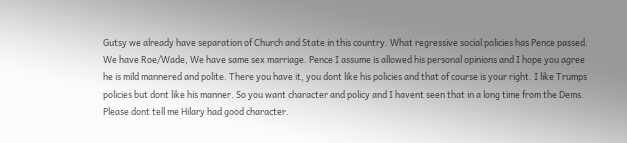Gutsy we already have separation of Church and State in this country. What regressive social policies has Pence passed. We have Roe/Wade, We have same sex marriage. Pence I assume is allowed his personal opinions and I hope you agree he is mild mannered and polite. There you have it, you dont like his policies and that of course is your right. I like Trumps policies but dont like his manner. So you want character and policy and I havent seen that in a long time from the Dems. Please dont tell me Hilary had good character.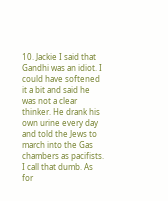10. Jackie I said that Gandhi was an idiot. I could have softened it a bit and said he was not a clear thinker. He drank his own urine every day and told the Jews to march into the Gas chambers as pacifists. I call that dumb. As for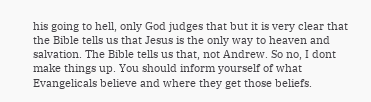his going to hell, only God judges that but it is very clear that the Bible tells us that Jesus is the only way to heaven and salvation. The Bible tells us that, not Andrew. So no, I dont make things up. You should inform yourself of what Evangelicals believe and where they get those beliefs.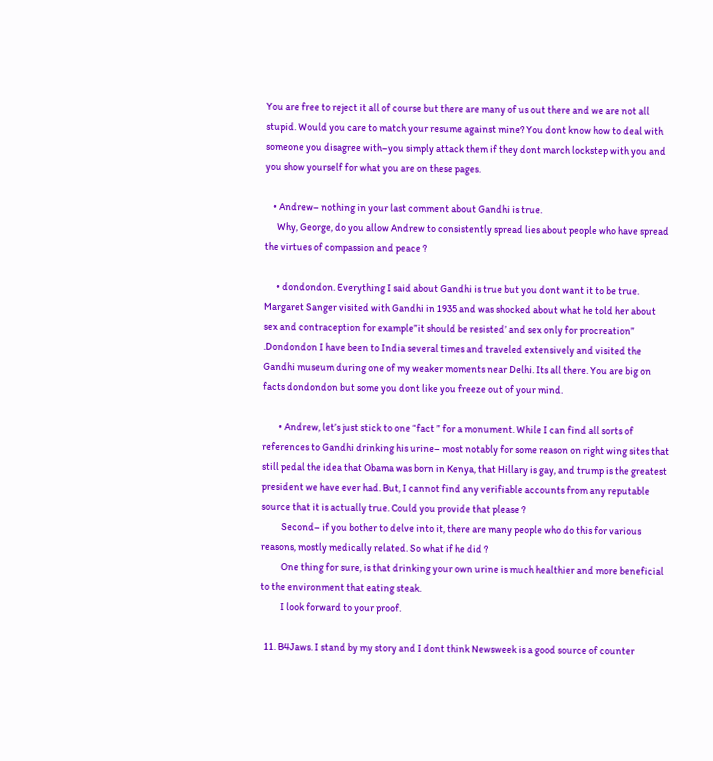You are free to reject it all of course but there are many of us out there and we are not all stupid. Would you care to match your resume against mine? You dont know how to deal with someone you disagree with–you simply attack them if they dont march lockstep with you and you show yourself for what you are on these pages.

    • Andrew– nothing in your last comment about Gandhi is true.
      Why, George, do you allow Andrew to consistently spread lies about people who have spread the virtues of compassion and peace ?

      • dondondon. Everything I said about Gandhi is true but you dont want it to be true. Margaret Sanger visited with Gandhi in 1935 and was shocked about what he told her about sex and contraception for example”it should be resisted’ and sex only for procreation” .Dondondon I have been to India several times and traveled extensively and visited the Gandhi museum during one of my weaker moments near Delhi. Its all there. You are big on facts dondondon but some you dont like you freeze out of your mind.

        • Andrew, let’s just stick to one “fact ” for a monument. While I can find all sorts of references to Gandhi drinking his urine– most notably for some reason on right wing sites that still pedal the idea that Obama was born in Kenya, that Hillary is gay, and trump is the greatest president we have ever had. But, I cannot find any verifiable accounts from any reputable source that it is actually true. Could you provide that please ?
          Second– if you bother to delve into it, there are many people who do this for various reasons, mostly medically related. So what if he did ?
          One thing for sure, is that drinking your own urine is much healthier and more beneficial to the environment that eating steak.
          I look forward to your proof.

  11. B4Jaws. I stand by my story and I dont think Newsweek is a good source of counter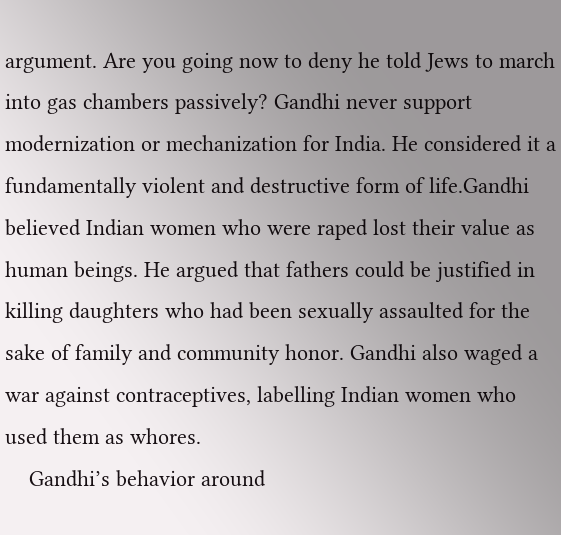argument. Are you going now to deny he told Jews to march into gas chambers passively? Gandhi never support modernization or mechanization for India. He considered it a fundamentally violent and destructive form of life.Gandhi believed Indian women who were raped lost their value as human beings. He argued that fathers could be justified in killing daughters who had been sexually assaulted for the sake of family and community honor. Gandhi also waged a war against contraceptives, labelling Indian women who used them as whores.
    Gandhi’s behavior around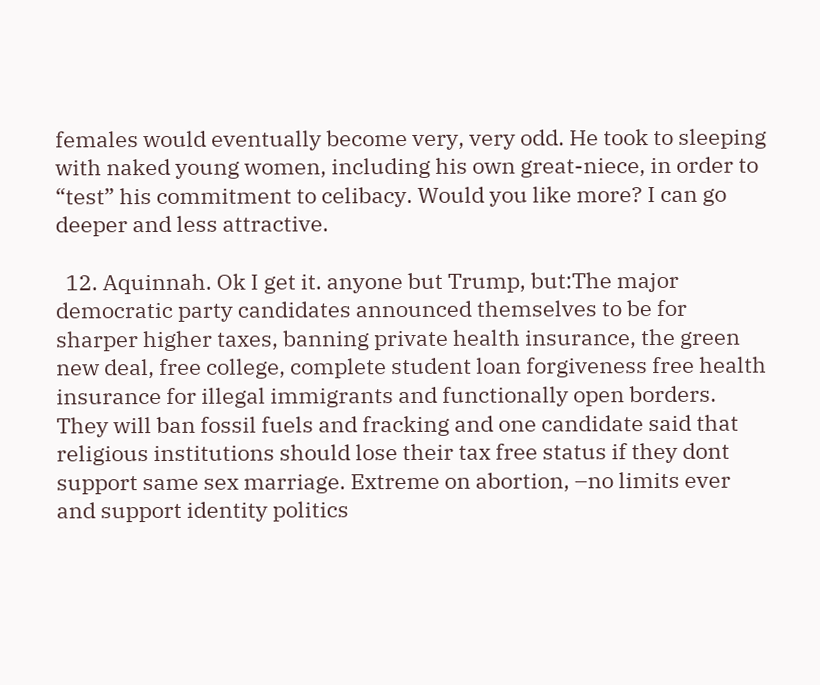females would eventually become very, very odd. He took to sleeping with naked young women, including his own great-niece, in order to “test” his commitment to celibacy. Would you like more? I can go deeper and less attractive.

  12. Aquinnah. Ok I get it. anyone but Trump, but:The major democratic party candidates announced themselves to be for sharper higher taxes, banning private health insurance, the green new deal, free college, complete student loan forgiveness free health insurance for illegal immigrants and functionally open borders. They will ban fossil fuels and fracking and one candidate said that religious institutions should lose their tax free status if they dont support same sex marriage. Extreme on abortion, –no limits ever and support identity politics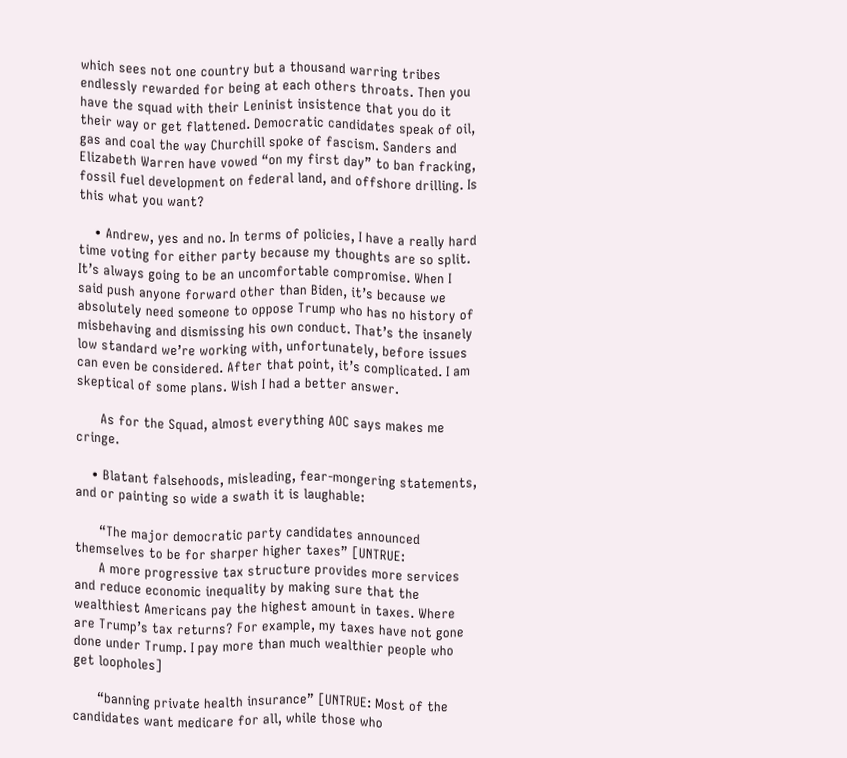which sees not one country but a thousand warring tribes endlessly rewarded for being at each others throats. Then you have the squad with their Leninist insistence that you do it their way or get flattened. Democratic candidates speak of oil, gas and coal the way Churchill spoke of fascism. Sanders and Elizabeth Warren have vowed “on my first day” to ban fracking, fossil fuel development on federal land, and offshore drilling. Is this what you want?

    • Andrew, yes and no. In terms of policies, I have a really hard time voting for either party because my thoughts are so split. It’s always going to be an uncomfortable compromise. When I said push anyone forward other than Biden, it’s because we absolutely need someone to oppose Trump who has no history of misbehaving and dismissing his own conduct. That’s the insanely low standard we’re working with, unfortunately, before issues can even be considered. After that point, it’s complicated. I am skeptical of some plans. Wish I had a better answer.

      As for the Squad, almost everything AOC says makes me cringe.

    • Blatant falsehoods, misleading, fear-mongering statements, and or painting so wide a swath it is laughable:

      “The major democratic party candidates announced themselves to be for sharper higher taxes” [UNTRUE:
      A more progressive tax structure provides more services and reduce economic inequality by making sure that the wealthiest Americans pay the highest amount in taxes. Where are Trump’s tax returns? For example, my taxes have not gone done under Trump. I pay more than much wealthier people who get loopholes]

      “banning private health insurance” [UNTRUE: Most of the candidates want medicare for all, while those who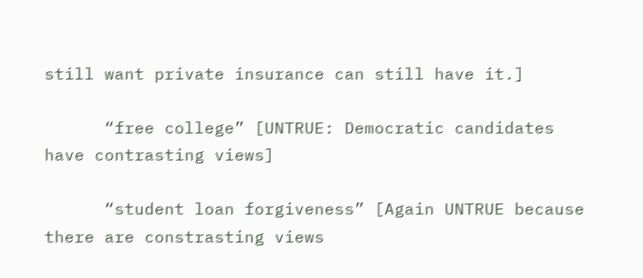still want private insurance can still have it.]

      “free college” [UNTRUE: Democratic candidates have contrasting views]

      “student loan forgiveness” [Again UNTRUE because there are constrasting views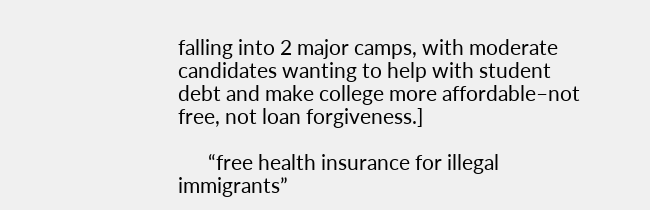falling into 2 major camps, with moderate candidates wanting to help with student debt and make college more affordable–not free, not loan forgiveness.]

      “free health insurance for illegal immigrants”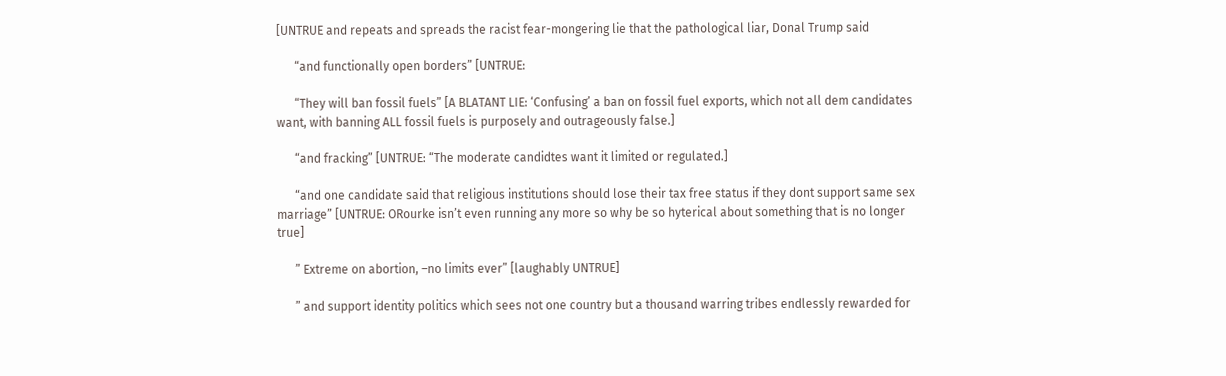[UNTRUE and repeats and spreads the racist fear-mongering lie that the pathological liar, Donal Trump said

      “and functionally open borders” [UNTRUE:

      “They will ban fossil fuels” [A BLATANT LIE: ‘Confusing’ a ban on fossil fuel exports, which not all dem candidates want, with banning ALL fossil fuels is purposely and outrageously false.]

      “and fracking” [UNTRUE: “The moderate candidtes want it limited or regulated.]

      “and one candidate said that religious institutions should lose their tax free status if they dont support same sex marriage” [UNTRUE: ORourke isn’t even running any more so why be so hyterical about something that is no longer true]

      ” Extreme on abortion, –no limits ever” [laughably UNTRUE]

      ” and support identity politics which sees not one country but a thousand warring tribes endlessly rewarded for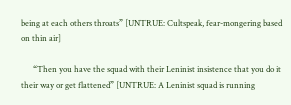being at each others throats” [UNTRUE: Cultspeak, fear-mongering based on thin air]

      “Then you have the squad with their Leninist insistence that you do it their way or get flattened” [UNTRUE: A Leninist squad is running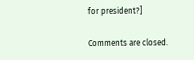for president?]

Comments are closed.